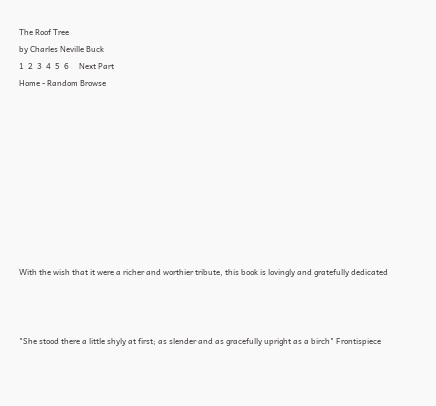The Roof Tree
by Charles Neville Buck
1  2  3  4  5  6     Next Part
Home - Random Browse










With the wish that it were a richer and worthier tribute, this book is lovingly and gratefully dedicated



"She stood there a little shyly at first; as slender and as gracefully upright as a birch" Frontispiece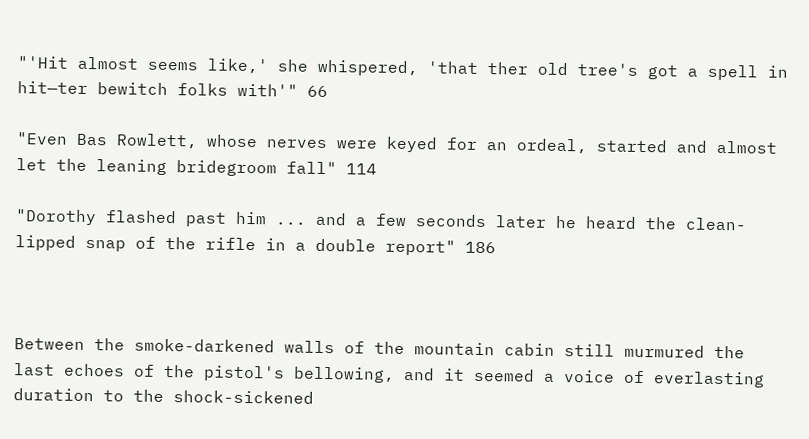"'Hit almost seems like,' she whispered, 'that ther old tree's got a spell in hit—ter bewitch folks with'" 66

"Even Bas Rowlett, whose nerves were keyed for an ordeal, started and almost let the leaning bridegroom fall" 114

"Dorothy flashed past him ... and a few seconds later he heard the clean-lipped snap of the rifle in a double report" 186



Between the smoke-darkened walls of the mountain cabin still murmured the last echoes of the pistol's bellowing, and it seemed a voice of everlasting duration to the shock-sickened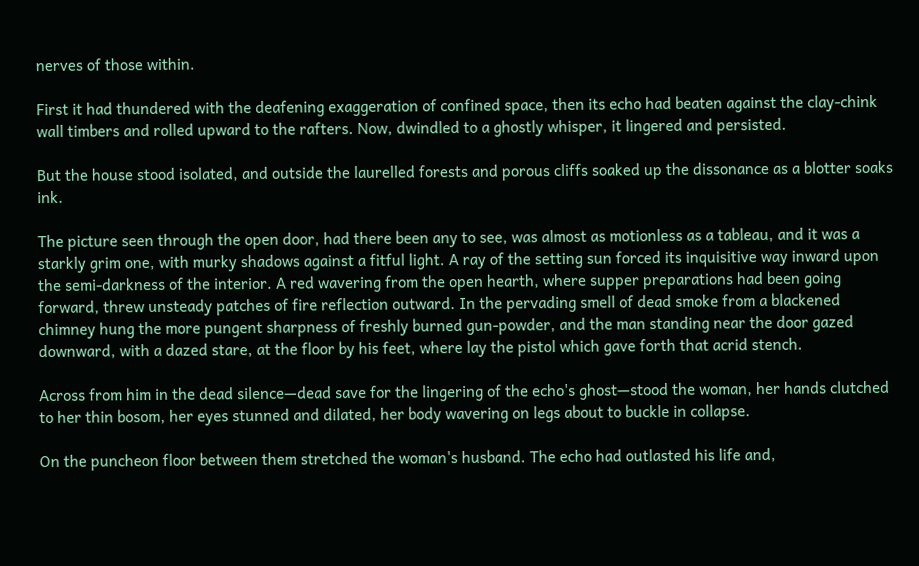nerves of those within.

First it had thundered with the deafening exaggeration of confined space, then its echo had beaten against the clay-chink wall timbers and rolled upward to the rafters. Now, dwindled to a ghostly whisper, it lingered and persisted.

But the house stood isolated, and outside the laurelled forests and porous cliffs soaked up the dissonance as a blotter soaks ink.

The picture seen through the open door, had there been any to see, was almost as motionless as a tableau, and it was a starkly grim one, with murky shadows against a fitful light. A ray of the setting sun forced its inquisitive way inward upon the semi-darkness of the interior. A red wavering from the open hearth, where supper preparations had been going forward, threw unsteady patches of fire reflection outward. In the pervading smell of dead smoke from a blackened chimney hung the more pungent sharpness of freshly burned gun-powder, and the man standing near the door gazed downward, with a dazed stare, at the floor by his feet, where lay the pistol which gave forth that acrid stench.

Across from him in the dead silence—dead save for the lingering of the echo's ghost—stood the woman, her hands clutched to her thin bosom, her eyes stunned and dilated, her body wavering on legs about to buckle in collapse.

On the puncheon floor between them stretched the woman's husband. The echo had outlasted his life and,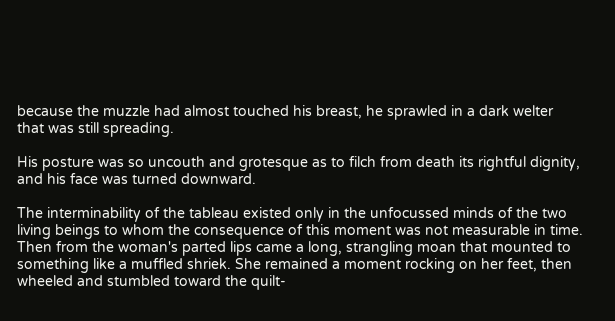because the muzzle had almost touched his breast, he sprawled in a dark welter that was still spreading.

His posture was so uncouth and grotesque as to filch from death its rightful dignity, and his face was turned downward.

The interminability of the tableau existed only in the unfocussed minds of the two living beings to whom the consequence of this moment was not measurable in time. Then from the woman's parted lips came a long, strangling moan that mounted to something like a muffled shriek. She remained a moment rocking on her feet, then wheeled and stumbled toward the quilt-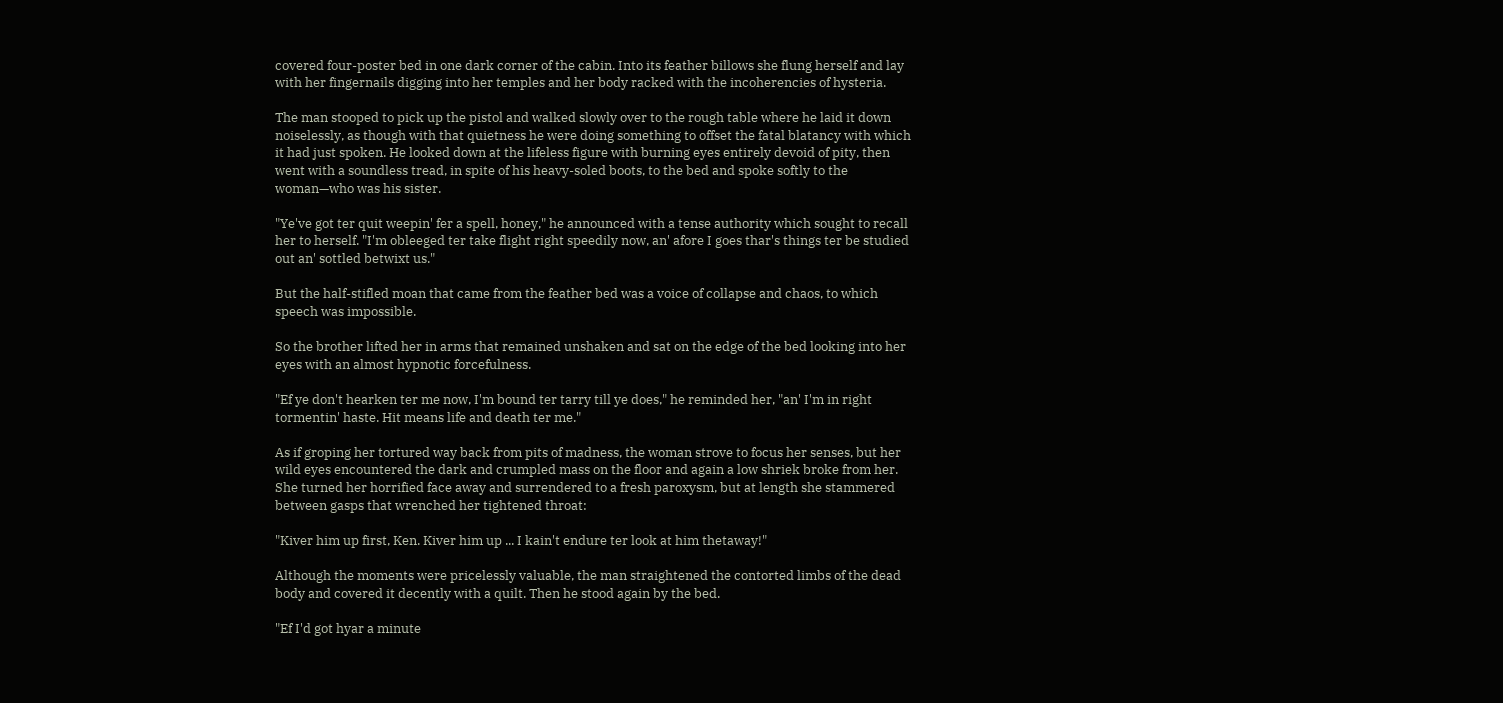covered four-poster bed in one dark corner of the cabin. Into its feather billows she flung herself and lay with her fingernails digging into her temples and her body racked with the incoherencies of hysteria.

The man stooped to pick up the pistol and walked slowly over to the rough table where he laid it down noiselessly, as though with that quietness he were doing something to offset the fatal blatancy with which it had just spoken. He looked down at the lifeless figure with burning eyes entirely devoid of pity, then went with a soundless tread, in spite of his heavy-soled boots, to the bed and spoke softly to the woman—who was his sister.

"Ye've got ter quit weepin' fer a spell, honey," he announced with a tense authority which sought to recall her to herself. "I'm obleeged ter take flight right speedily now, an' afore I goes thar's things ter be studied out an' sottled betwixt us."

But the half-stifled moan that came from the feather bed was a voice of collapse and chaos, to which speech was impossible.

So the brother lifted her in arms that remained unshaken and sat on the edge of the bed looking into her eyes with an almost hypnotic forcefulness.

"Ef ye don't hearken ter me now, I'm bound ter tarry till ye does," he reminded her, "an' I'm in right tormentin' haste. Hit means life and death ter me."

As if groping her tortured way back from pits of madness, the woman strove to focus her senses, but her wild eyes encountered the dark and crumpled mass on the floor and again a low shriek broke from her. She turned her horrified face away and surrendered to a fresh paroxysm, but at length she stammered between gasps that wrenched her tightened throat:

"Kiver him up first, Ken. Kiver him up ... I kain't endure ter look at him thetaway!"

Although the moments were pricelessly valuable, the man straightened the contorted limbs of the dead body and covered it decently with a quilt. Then he stood again by the bed.

"Ef I'd got hyar a minute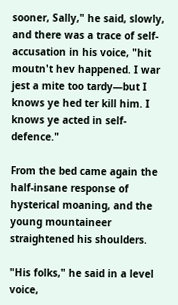sooner, Sally," he said, slowly, and there was a trace of self-accusation in his voice, "hit moutn't hev happened. I war jest a mite too tardy—but I knows ye hed ter kill him. I knows ye acted in self-defence."

From the bed came again the half-insane response of hysterical moaning, and the young mountaineer straightened his shoulders.

"His folks," he said in a level voice,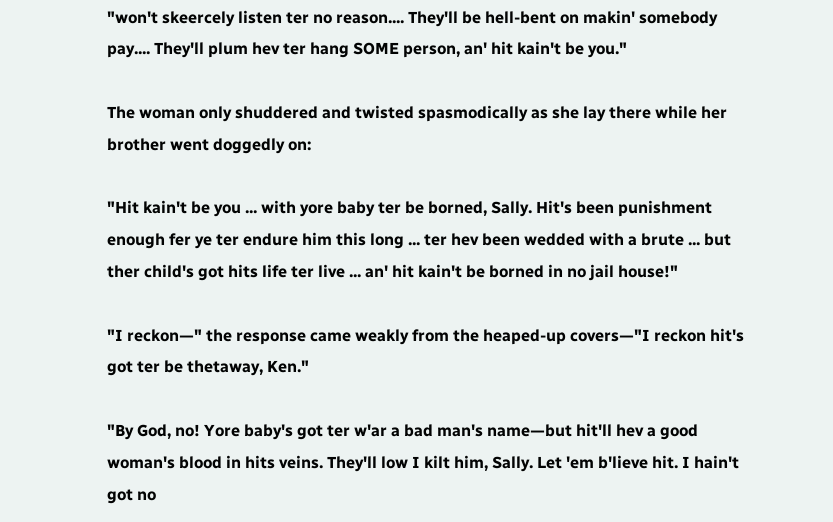"won't skeercely listen ter no reason.... They'll be hell-bent on makin' somebody pay.... They'll plum hev ter hang SOME person, an' hit kain't be you."

The woman only shuddered and twisted spasmodically as she lay there while her brother went doggedly on:

"Hit kain't be you ... with yore baby ter be borned, Sally. Hit's been punishment enough fer ye ter endure him this long ... ter hev been wedded with a brute ... but ther child's got hits life ter live ... an' hit kain't be borned in no jail house!"

"I reckon—" the response came weakly from the heaped-up covers—"I reckon hit's got ter be thetaway, Ken."

"By God, no! Yore baby's got ter w'ar a bad man's name—but hit'll hev a good woman's blood in hits veins. They'll low I kilt him, Sally. Let 'em b'lieve hit. I hain't got no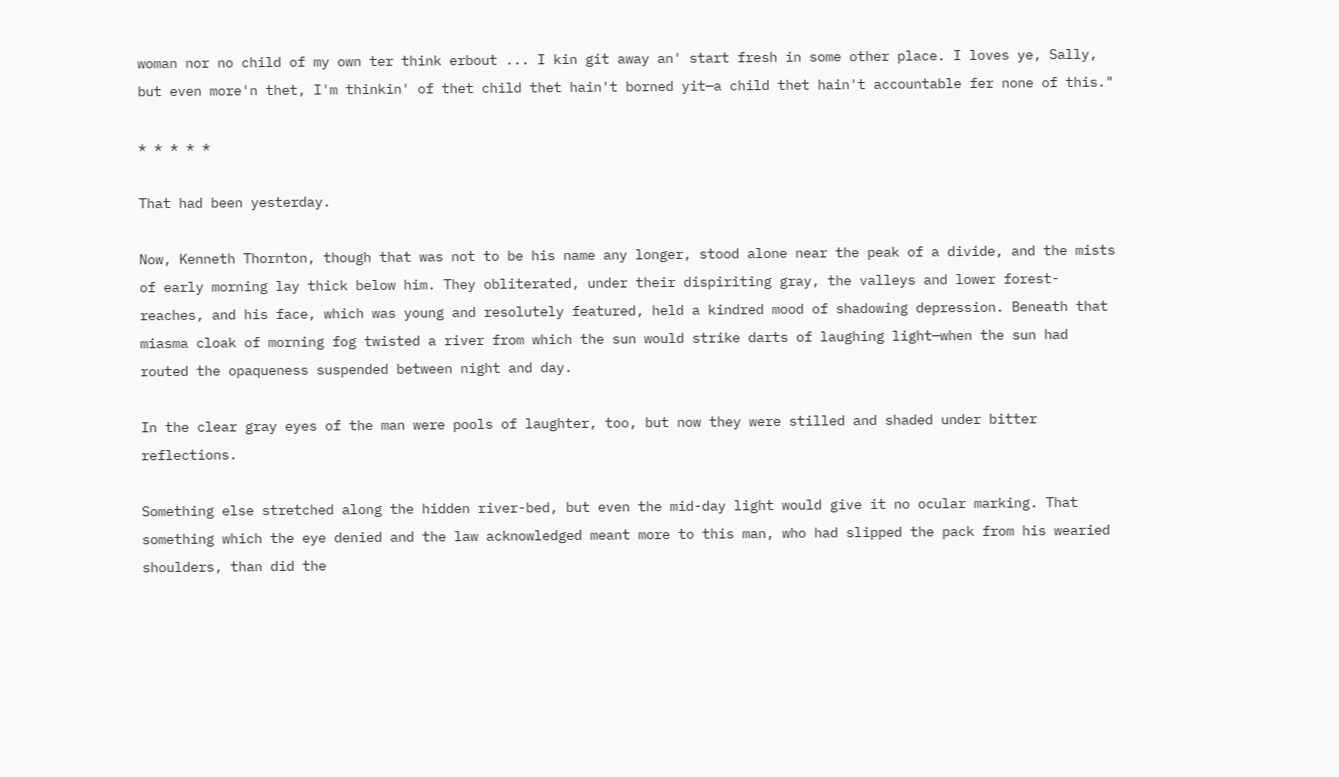woman nor no child of my own ter think erbout ... I kin git away an' start fresh in some other place. I loves ye, Sally, but even more'n thet, I'm thinkin' of thet child thet hain't borned yit—a child thet hain't accountable fer none of this."

* * * * *

That had been yesterday.

Now, Kenneth Thornton, though that was not to be his name any longer, stood alone near the peak of a divide, and the mists of early morning lay thick below him. They obliterated, under their dispiriting gray, the valleys and lower forest-reaches, and his face, which was young and resolutely featured, held a kindred mood of shadowing depression. Beneath that miasma cloak of morning fog twisted a river from which the sun would strike darts of laughing light—when the sun had routed the opaqueness suspended between night and day.

In the clear gray eyes of the man were pools of laughter, too, but now they were stilled and shaded under bitter reflections.

Something else stretched along the hidden river-bed, but even the mid-day light would give it no ocular marking. That something which the eye denied and the law acknowledged meant more to this man, who had slipped the pack from his wearied shoulders, than did the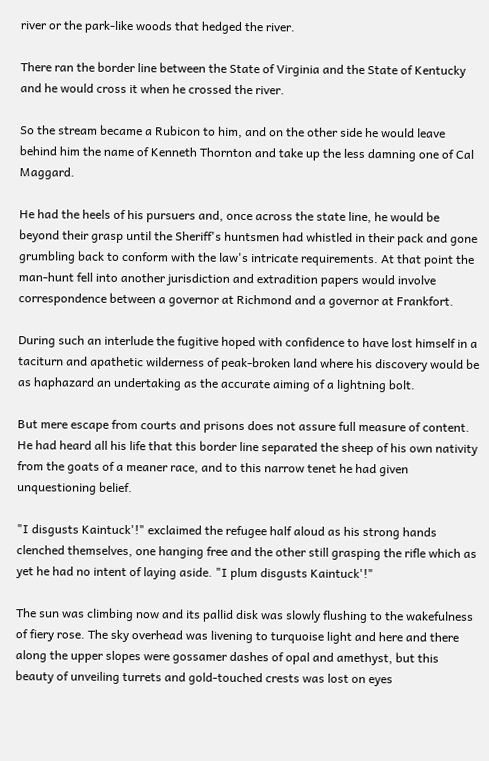river or the park-like woods that hedged the river.

There ran the border line between the State of Virginia and the State of Kentucky and he would cross it when he crossed the river.

So the stream became a Rubicon to him, and on the other side he would leave behind him the name of Kenneth Thornton and take up the less damning one of Cal Maggard.

He had the heels of his pursuers and, once across the state line, he would be beyond their grasp until the Sheriff's huntsmen had whistled in their pack and gone grumbling back to conform with the law's intricate requirements. At that point the man-hunt fell into another jurisdiction and extradition papers would involve correspondence between a governor at Richmond and a governor at Frankfort.

During such an interlude the fugitive hoped with confidence to have lost himself in a taciturn and apathetic wilderness of peak-broken land where his discovery would be as haphazard an undertaking as the accurate aiming of a lightning bolt.

But mere escape from courts and prisons does not assure full measure of content. He had heard all his life that this border line separated the sheep of his own nativity from the goats of a meaner race, and to this narrow tenet he had given unquestioning belief.

"I disgusts Kaintuck'!" exclaimed the refugee half aloud as his strong hands clenched themselves, one hanging free and the other still grasping the rifle which as yet he had no intent of laying aside. "I plum disgusts Kaintuck'!"

The sun was climbing now and its pallid disk was slowly flushing to the wakefulness of fiery rose. The sky overhead was livening to turquoise light and here and there along the upper slopes were gossamer dashes of opal and amethyst, but this beauty of unveiling turrets and gold-touched crests was lost on eyes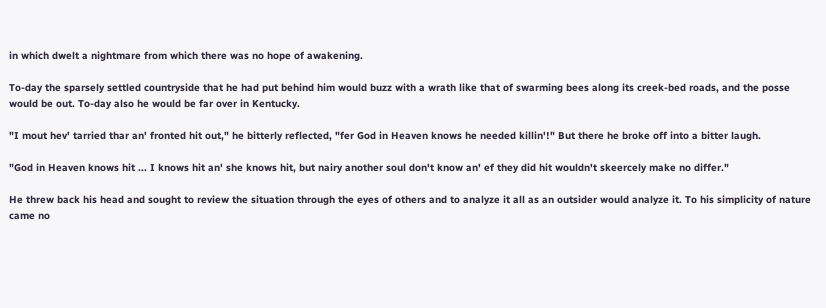in which dwelt a nightmare from which there was no hope of awakening.

To-day the sparsely settled countryside that he had put behind him would buzz with a wrath like that of swarming bees along its creek-bed roads, and the posse would be out. To-day also he would be far over in Kentucky.

"I mout hev' tarried thar an' fronted hit out," he bitterly reflected, "fer God in Heaven knows he needed killin'!" But there he broke off into a bitter laugh.

"God in Heaven knows hit ... I knows hit an' she knows hit, but nairy another soul don't know an' ef they did hit wouldn't skeercely make no differ."

He threw back his head and sought to review the situation through the eyes of others and to analyze it all as an outsider would analyze it. To his simplicity of nature came no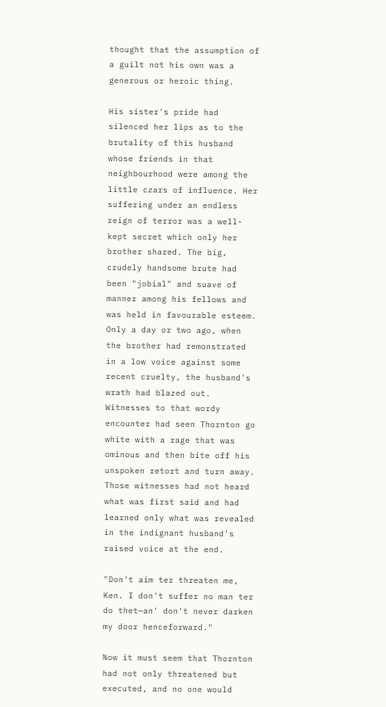thought that the assumption of a guilt not his own was a generous or heroic thing.

His sister's pride had silenced her lips as to the brutality of this husband whose friends in that neighbourhood were among the little czars of influence. Her suffering under an endless reign of terror was a well-kept secret which only her brother shared. The big, crudely handsome brute had been "jobial" and suave of manner among his fellows and was held in favourable esteem. Only a day or two ago, when the brother had remonstrated in a low voice against some recent cruelty, the husband's wrath had blazed out. Witnesses to that wordy encounter had seen Thornton go white with a rage that was ominous and then bite off his unspoken retort and turn away. Those witnesses had not heard what was first said and had learned only what was revealed in the indignant husband's raised voice at the end.

"Don't aim ter threaten me, Ken. I don't suffer no man ter do thet—an' don't never darken my door henceforward."

Now it must seem that Thornton had not only threatened but executed, and no one would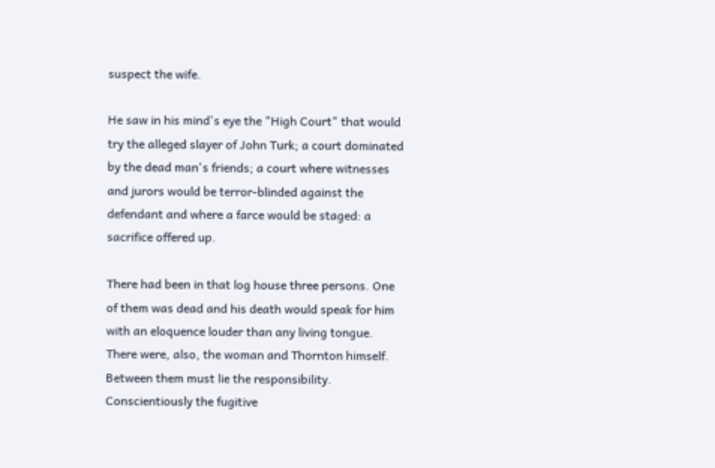suspect the wife.

He saw in his mind's eye the "High Court" that would try the alleged slayer of John Turk; a court dominated by the dead man's friends; a court where witnesses and jurors would be terror-blinded against the defendant and where a farce would be staged: a sacrifice offered up.

There had been in that log house three persons. One of them was dead and his death would speak for him with an eloquence louder than any living tongue. There were, also, the woman and Thornton himself. Between them must lie the responsibility. Conscientiously the fugitive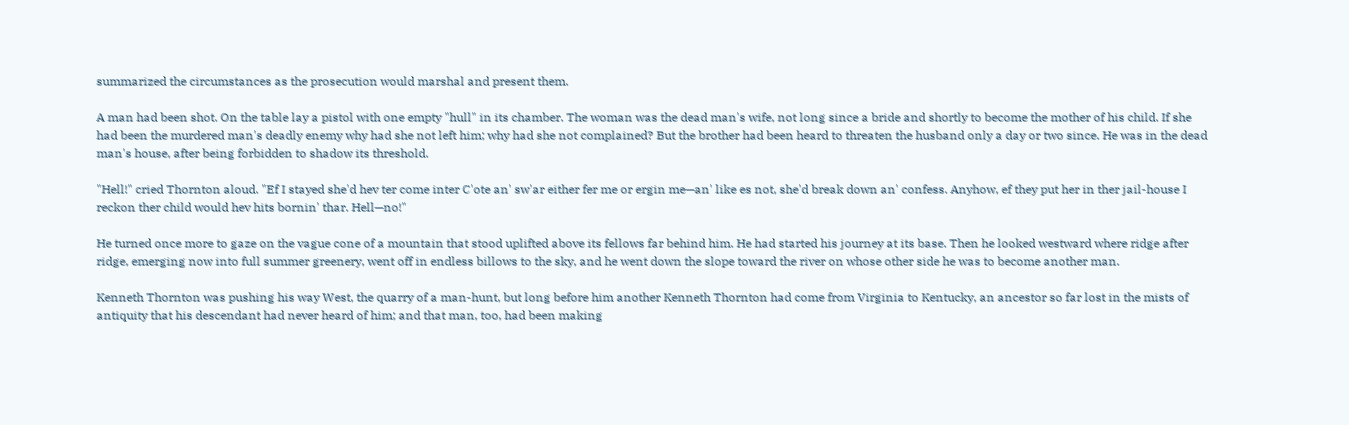summarized the circumstances as the prosecution would marshal and present them.

A man had been shot. On the table lay a pistol with one empty "hull" in its chamber. The woman was the dead man's wife, not long since a bride and shortly to become the mother of his child. If she had been the murdered man's deadly enemy why had she not left him; why had she not complained? But the brother had been heard to threaten the husband only a day or two since. He was in the dead man's house, after being forbidden to shadow its threshold.

"Hell!" cried Thornton aloud. "Ef I stayed she'd hev ter come inter C'ote an' sw'ar either fer me or ergin me—an' like es not, she'd break down an' confess. Anyhow, ef they put her in ther jail-house I reckon ther child would hev hits bornin' thar. Hell—no!"

He turned once more to gaze on the vague cone of a mountain that stood uplifted above its fellows far behind him. He had started his journey at its base. Then he looked westward where ridge after ridge, emerging now into full summer greenery, went off in endless billows to the sky, and he went down the slope toward the river on whose other side he was to become another man.

Kenneth Thornton was pushing his way West, the quarry of a man-hunt, but long before him another Kenneth Thornton had come from Virginia to Kentucky, an ancestor so far lost in the mists of antiquity that his descendant had never heard of him; and that man, too, had been making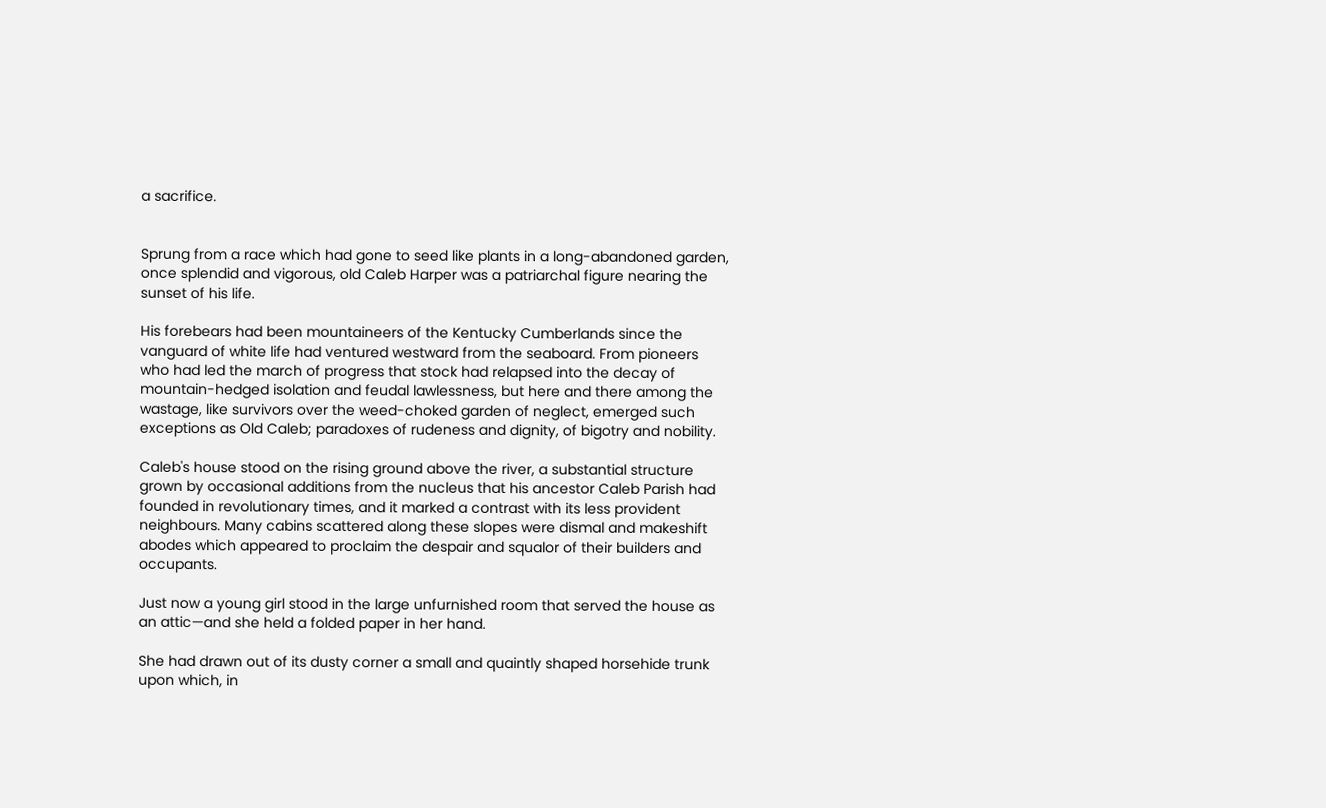a sacrifice.


Sprung from a race which had gone to seed like plants in a long-abandoned garden, once splendid and vigorous, old Caleb Harper was a patriarchal figure nearing the sunset of his life.

His forebears had been mountaineers of the Kentucky Cumberlands since the vanguard of white life had ventured westward from the seaboard. From pioneers who had led the march of progress that stock had relapsed into the decay of mountain-hedged isolation and feudal lawlessness, but here and there among the wastage, like survivors over the weed-choked garden of neglect, emerged such exceptions as Old Caleb; paradoxes of rudeness and dignity, of bigotry and nobility.

Caleb's house stood on the rising ground above the river, a substantial structure grown by occasional additions from the nucleus that his ancestor Caleb Parish had founded in revolutionary times, and it marked a contrast with its less provident neighbours. Many cabins scattered along these slopes were dismal and makeshift abodes which appeared to proclaim the despair and squalor of their builders and occupants.

Just now a young girl stood in the large unfurnished room that served the house as an attic—and she held a folded paper in her hand.

She had drawn out of its dusty corner a small and quaintly shaped horsehide trunk upon which, in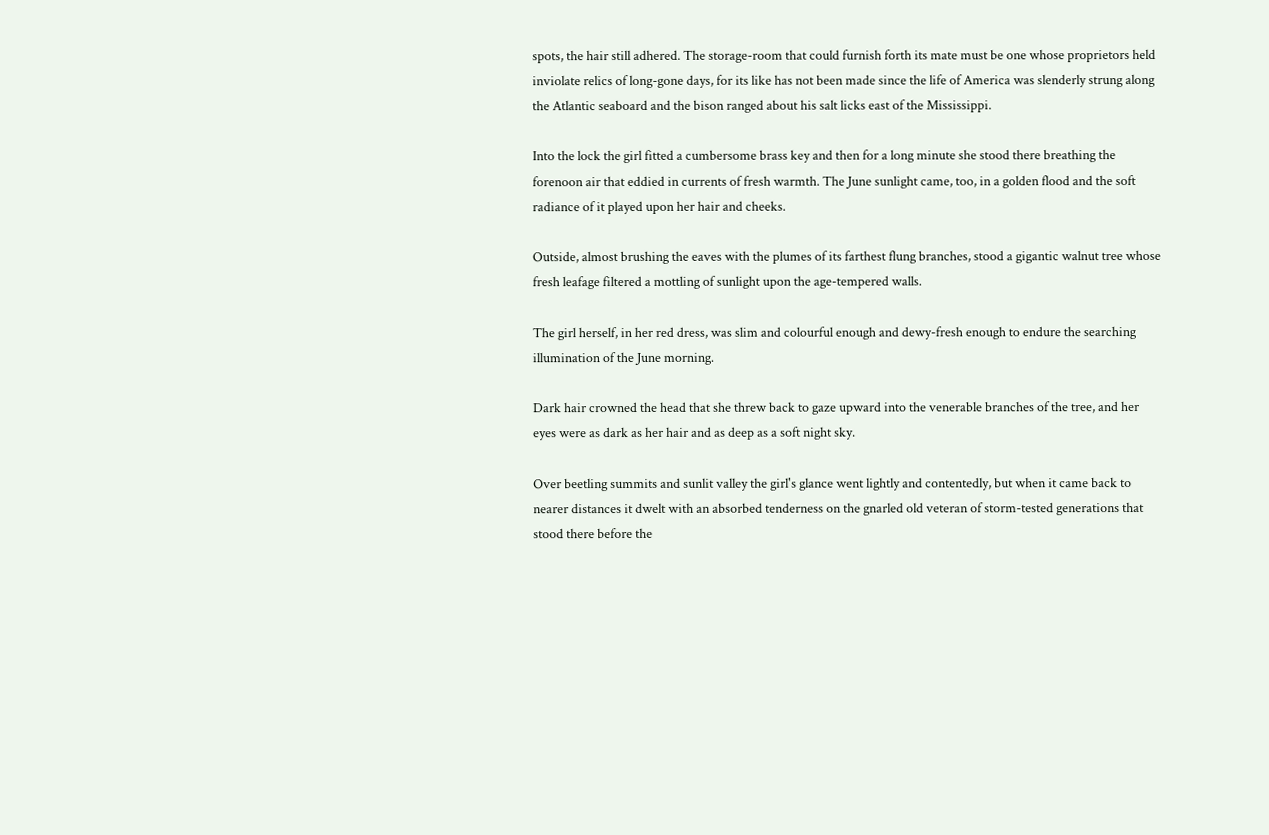spots, the hair still adhered. The storage-room that could furnish forth its mate must be one whose proprietors held inviolate relics of long-gone days, for its like has not been made since the life of America was slenderly strung along the Atlantic seaboard and the bison ranged about his salt licks east of the Mississippi.

Into the lock the girl fitted a cumbersome brass key and then for a long minute she stood there breathing the forenoon air that eddied in currents of fresh warmth. The June sunlight came, too, in a golden flood and the soft radiance of it played upon her hair and cheeks.

Outside, almost brushing the eaves with the plumes of its farthest flung branches, stood a gigantic walnut tree whose fresh leafage filtered a mottling of sunlight upon the age-tempered walls.

The girl herself, in her red dress, was slim and colourful enough and dewy-fresh enough to endure the searching illumination of the June morning.

Dark hair crowned the head that she threw back to gaze upward into the venerable branches of the tree, and her eyes were as dark as her hair and as deep as a soft night sky.

Over beetling summits and sunlit valley the girl's glance went lightly and contentedly, but when it came back to nearer distances it dwelt with an absorbed tenderness on the gnarled old veteran of storm-tested generations that stood there before the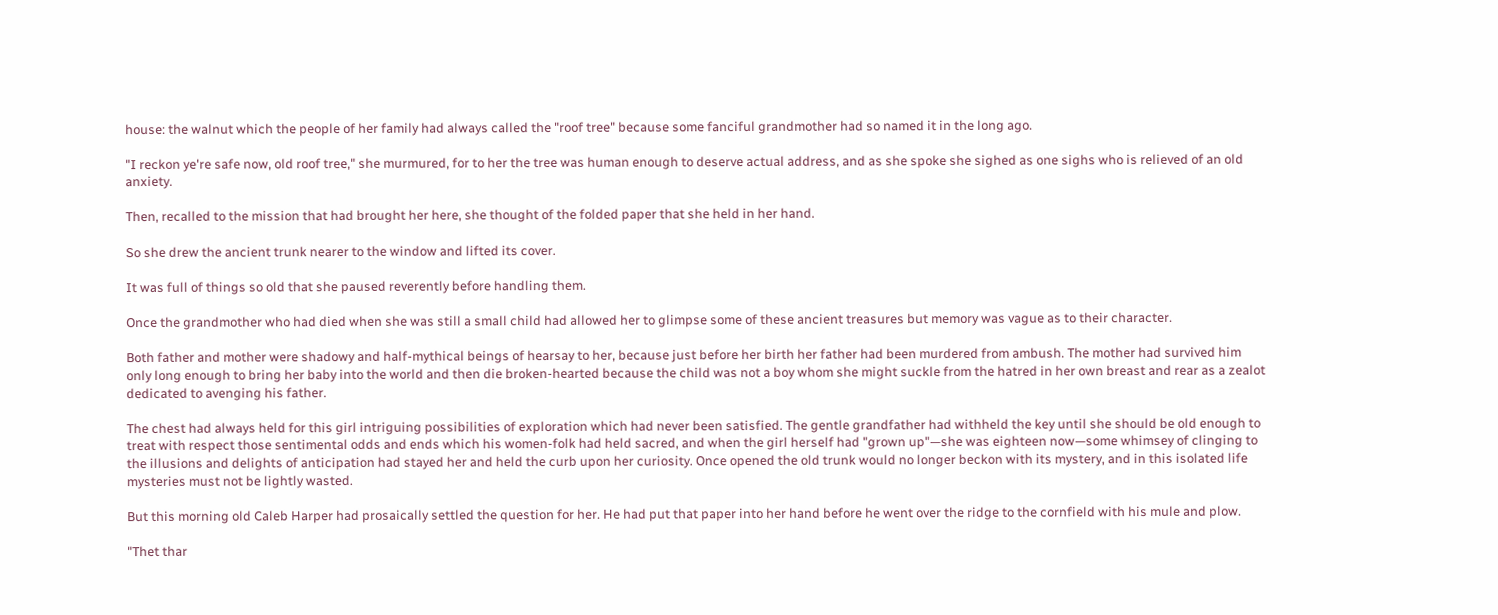house: the walnut which the people of her family had always called the "roof tree" because some fanciful grandmother had so named it in the long ago.

"I reckon ye're safe now, old roof tree," she murmured, for to her the tree was human enough to deserve actual address, and as she spoke she sighed as one sighs who is relieved of an old anxiety.

Then, recalled to the mission that had brought her here, she thought of the folded paper that she held in her hand.

So she drew the ancient trunk nearer to the window and lifted its cover.

It was full of things so old that she paused reverently before handling them.

Once the grandmother who had died when she was still a small child had allowed her to glimpse some of these ancient treasures but memory was vague as to their character.

Both father and mother were shadowy and half-mythical beings of hearsay to her, because just before her birth her father had been murdered from ambush. The mother had survived him only long enough to bring her baby into the world and then die broken-hearted because the child was not a boy whom she might suckle from the hatred in her own breast and rear as a zealot dedicated to avenging his father.

The chest had always held for this girl intriguing possibilities of exploration which had never been satisfied. The gentle grandfather had withheld the key until she should be old enough to treat with respect those sentimental odds and ends which his women-folk had held sacred, and when the girl herself had "grown up"—she was eighteen now—some whimsey of clinging to the illusions and delights of anticipation had stayed her and held the curb upon her curiosity. Once opened the old trunk would no longer beckon with its mystery, and in this isolated life mysteries must not be lightly wasted.

But this morning old Caleb Harper had prosaically settled the question for her. He had put that paper into her hand before he went over the ridge to the cornfield with his mule and plow.

"Thet thar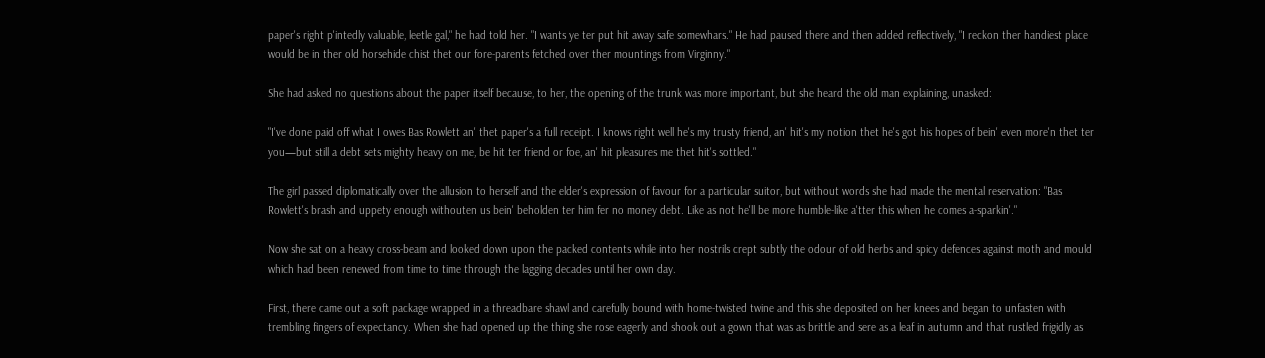paper's right p'intedly valuable, leetle gal," he had told her. "I wants ye ter put hit away safe somewhars." He had paused there and then added reflectively, "I reckon ther handiest place would be in ther old horsehide chist thet our fore-parents fetched over ther mountings from Virginny."

She had asked no questions about the paper itself because, to her, the opening of the trunk was more important, but she heard the old man explaining, unasked:

"I've done paid off what I owes Bas Rowlett an' thet paper's a full receipt. I knows right well he's my trusty friend, an' hit's my notion thet he's got his hopes of bein' even more'n thet ter you—but still a debt sets mighty heavy on me, be hit ter friend or foe, an' hit pleasures me thet hit's sottled."

The girl passed diplomatically over the allusion to herself and the elder's expression of favour for a particular suitor, but without words she had made the mental reservation: "Bas Rowlett's brash and uppety enough withouten us bein' beholden ter him fer no money debt. Like as not he'll be more humble-like a'tter this when he comes a-sparkin'."

Now she sat on a heavy cross-beam and looked down upon the packed contents while into her nostrils crept subtly the odour of old herbs and spicy defences against moth and mould which had been renewed from time to time through the lagging decades until her own day.

First, there came out a soft package wrapped in a threadbare shawl and carefully bound with home-twisted twine and this she deposited on her knees and began to unfasten with trembling fingers of expectancy. When she had opened up the thing she rose eagerly and shook out a gown that was as brittle and sere as a leaf in autumn and that rustled frigidly as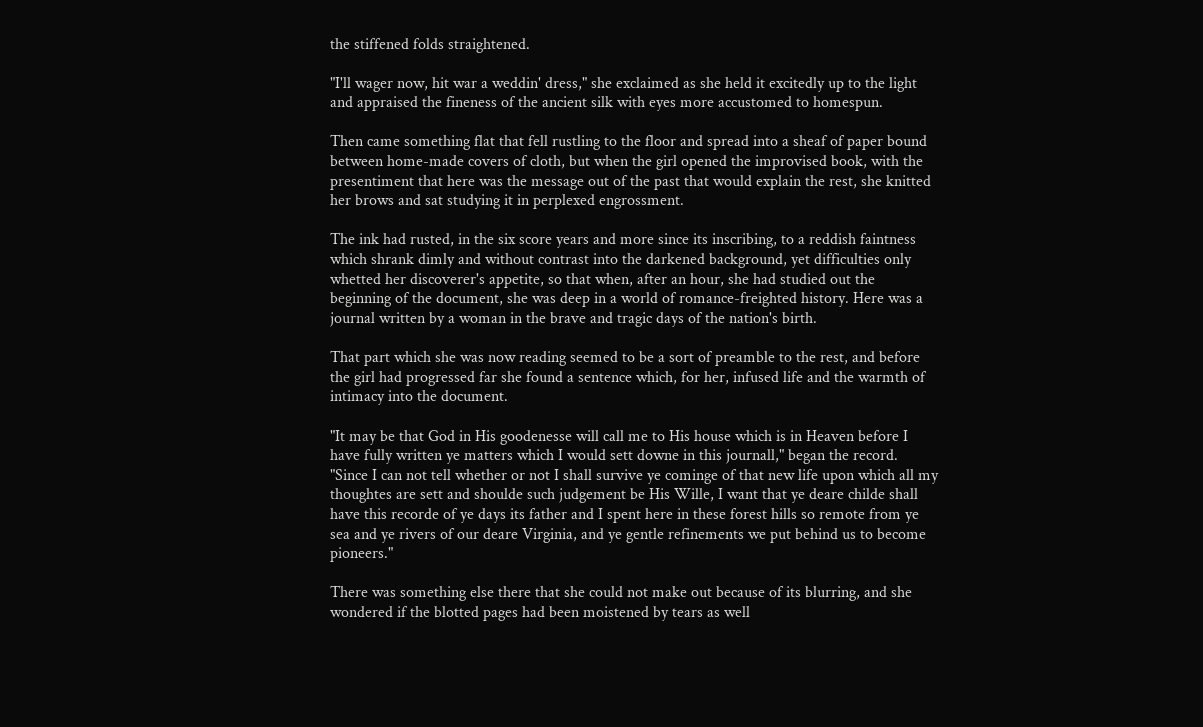the stiffened folds straightened.

"I'll wager now, hit war a weddin' dress," she exclaimed as she held it excitedly up to the light and appraised the fineness of the ancient silk with eyes more accustomed to homespun.

Then came something flat that fell rustling to the floor and spread into a sheaf of paper bound between home-made covers of cloth, but when the girl opened the improvised book, with the presentiment that here was the message out of the past that would explain the rest, she knitted her brows and sat studying it in perplexed engrossment.

The ink had rusted, in the six score years and more since its inscribing, to a reddish faintness which shrank dimly and without contrast into the darkened background, yet difficulties only whetted her discoverer's appetite, so that when, after an hour, she had studied out the beginning of the document, she was deep in a world of romance-freighted history. Here was a journal written by a woman in the brave and tragic days of the nation's birth.

That part which she was now reading seemed to be a sort of preamble to the rest, and before the girl had progressed far she found a sentence which, for her, infused life and the warmth of intimacy into the document.

"It may be that God in His goodenesse will call me to His house which is in Heaven before I have fully written ye matters which I would sett downe in this journall," began the record. "Since I can not tell whether or not I shall survive ye cominge of that new life upon which all my thoughtes are sett and shoulde such judgement be His Wille, I want that ye deare childe shall have this recorde of ye days its father and I spent here in these forest hills so remote from ye sea and ye rivers of our deare Virginia, and ye gentle refinements we put behind us to become pioneers."

There was something else there that she could not make out because of its blurring, and she wondered if the blotted pages had been moistened by tears as well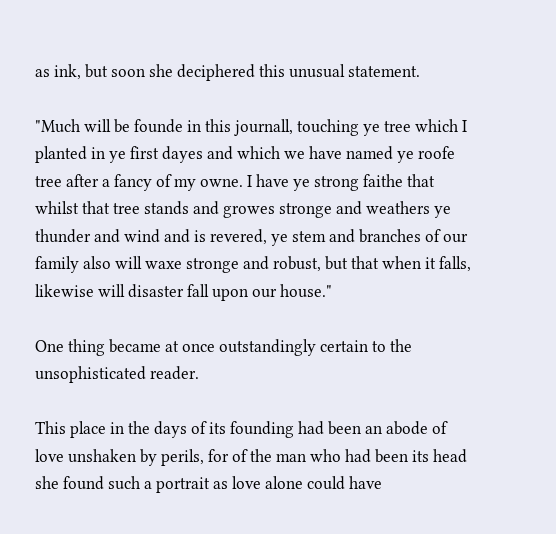as ink, but soon she deciphered this unusual statement.

"Much will be founde in this journall, touching ye tree which I planted in ye first dayes and which we have named ye roofe tree after a fancy of my owne. I have ye strong faithe that whilst that tree stands and growes stronge and weathers ye thunder and wind and is revered, ye stem and branches of our family also will waxe stronge and robust, but that when it falls, likewise will disaster fall upon our house."

One thing became at once outstandingly certain to the unsophisticated reader.

This place in the days of its founding had been an abode of love unshaken by perils, for of the man who had been its head she found such a portrait as love alone could have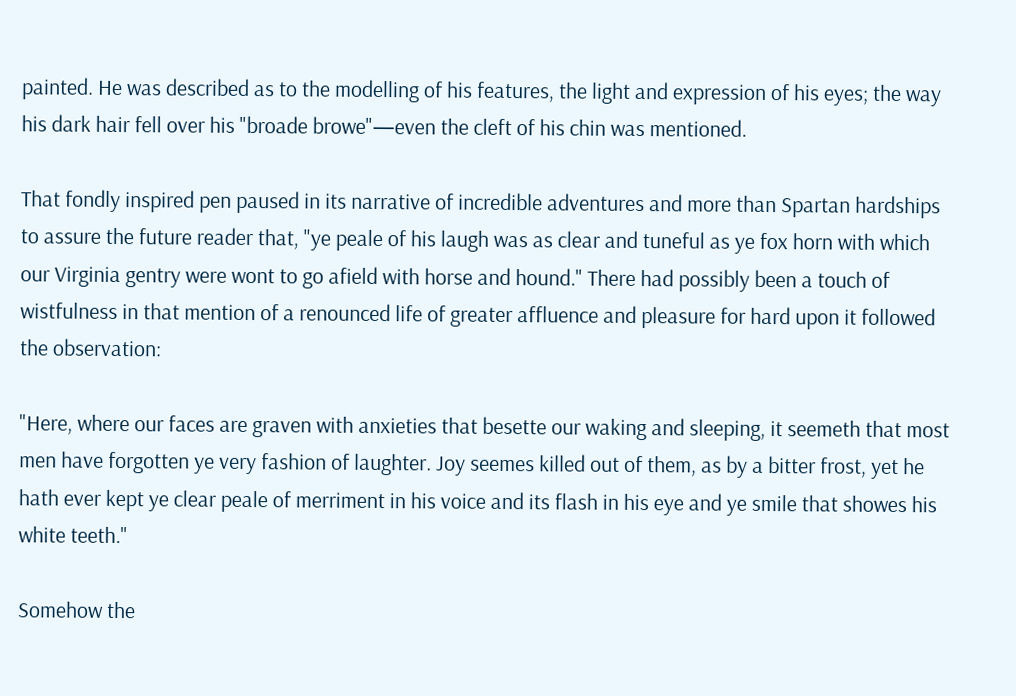painted. He was described as to the modelling of his features, the light and expression of his eyes; the way his dark hair fell over his "broade browe"—even the cleft of his chin was mentioned.

That fondly inspired pen paused in its narrative of incredible adventures and more than Spartan hardships to assure the future reader that, "ye peale of his laugh was as clear and tuneful as ye fox horn with which our Virginia gentry were wont to go afield with horse and hound." There had possibly been a touch of wistfulness in that mention of a renounced life of greater affluence and pleasure for hard upon it followed the observation:

"Here, where our faces are graven with anxieties that besette our waking and sleeping, it seemeth that most men have forgotten ye very fashion of laughter. Joy seemes killed out of them, as by a bitter frost, yet he hath ever kept ye clear peale of merriment in his voice and its flash in his eye and ye smile that showes his white teeth."

Somehow the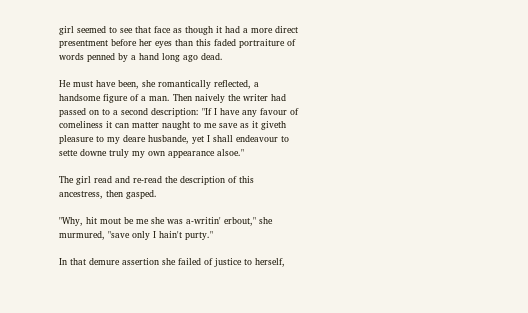girl seemed to see that face as though it had a more direct presentment before her eyes than this faded portraiture of words penned by a hand long ago dead.

He must have been, she romantically reflected, a handsome figure of a man. Then naively the writer had passed on to a second description: "If I have any favour of comeliness it can matter naught to me save as it giveth pleasure to my deare husbande, yet I shall endeavour to sette downe truly my own appearance alsoe."

The girl read and re-read the description of this ancestress, then gasped.

"Why, hit mout be me she was a-writin' erbout," she murmured, "save only I hain't purty."

In that demure assertion she failed of justice to herself,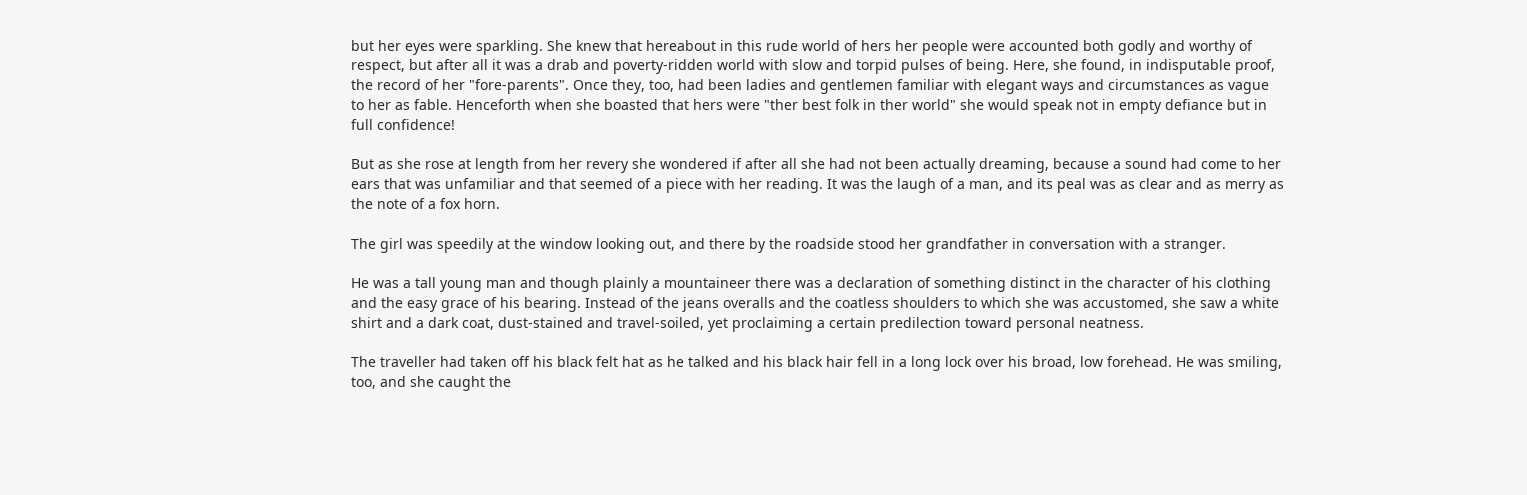but her eyes were sparkling. She knew that hereabout in this rude world of hers her people were accounted both godly and worthy of respect, but after all it was a drab and poverty-ridden world with slow and torpid pulses of being. Here, she found, in indisputable proof, the record of her "fore-parents". Once they, too, had been ladies and gentlemen familiar with elegant ways and circumstances as vague to her as fable. Henceforth when she boasted that hers were "ther best folk in ther world" she would speak not in empty defiance but in full confidence!

But as she rose at length from her revery she wondered if after all she had not been actually dreaming, because a sound had come to her ears that was unfamiliar and that seemed of a piece with her reading. It was the laugh of a man, and its peal was as clear and as merry as the note of a fox horn.

The girl was speedily at the window looking out, and there by the roadside stood her grandfather in conversation with a stranger.

He was a tall young man and though plainly a mountaineer there was a declaration of something distinct in the character of his clothing and the easy grace of his bearing. Instead of the jeans overalls and the coatless shoulders to which she was accustomed, she saw a white shirt and a dark coat, dust-stained and travel-soiled, yet proclaiming a certain predilection toward personal neatness.

The traveller had taken off his black felt hat as he talked and his black hair fell in a long lock over his broad, low forehead. He was smiling, too, and she caught the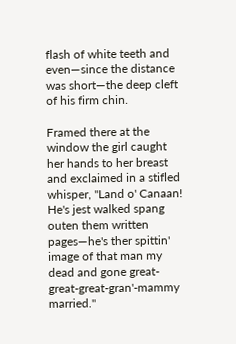flash of white teeth and even—since the distance was short—the deep cleft of his firm chin.

Framed there at the window the girl caught her hands to her breast and exclaimed in a stifled whisper, "Land o' Canaan! He's jest walked spang outen them written pages—he's ther spittin' image of that man my dead and gone great-great-great-gran'-mammy married."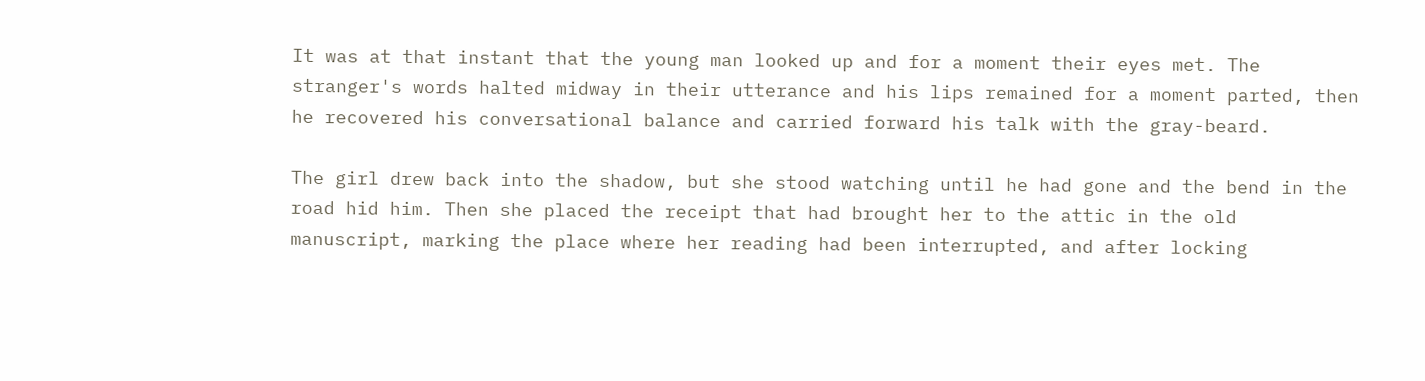It was at that instant that the young man looked up and for a moment their eyes met. The stranger's words halted midway in their utterance and his lips remained for a moment parted, then he recovered his conversational balance and carried forward his talk with the gray-beard.

The girl drew back into the shadow, but she stood watching until he had gone and the bend in the road hid him. Then she placed the receipt that had brought her to the attic in the old manuscript, marking the place where her reading had been interrupted, and after locking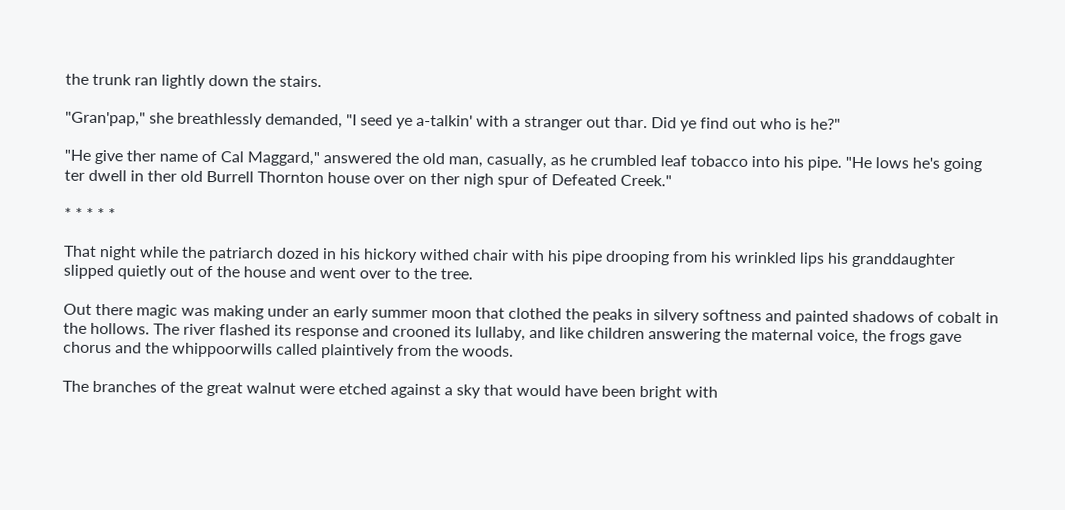the trunk ran lightly down the stairs.

"Gran'pap," she breathlessly demanded, "I seed ye a-talkin' with a stranger out thar. Did ye find out who is he?"

"He give ther name of Cal Maggard," answered the old man, casually, as he crumbled leaf tobacco into his pipe. "He lows he's going ter dwell in ther old Burrell Thornton house over on ther nigh spur of Defeated Creek."

* * * * *

That night while the patriarch dozed in his hickory withed chair with his pipe drooping from his wrinkled lips his granddaughter slipped quietly out of the house and went over to the tree.

Out there magic was making under an early summer moon that clothed the peaks in silvery softness and painted shadows of cobalt in the hollows. The river flashed its response and crooned its lullaby, and like children answering the maternal voice, the frogs gave chorus and the whippoorwills called plaintively from the woods.

The branches of the great walnut were etched against a sky that would have been bright with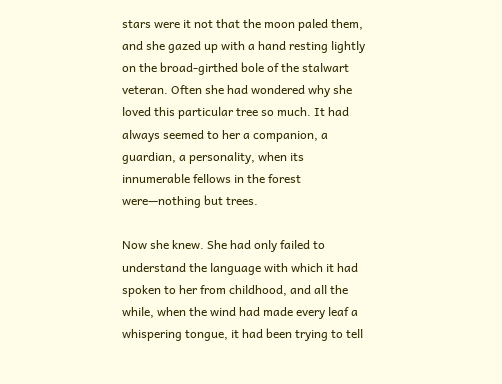stars were it not that the moon paled them, and she gazed up with a hand resting lightly on the broad-girthed bole of the stalwart veteran. Often she had wondered why she loved this particular tree so much. It had always seemed to her a companion, a guardian, a personality, when its innumerable fellows in the forest were—nothing but trees.

Now she knew. She had only failed to understand the language with which it had spoken to her from childhood, and all the while, when the wind had made every leaf a whispering tongue, it had been trying to tell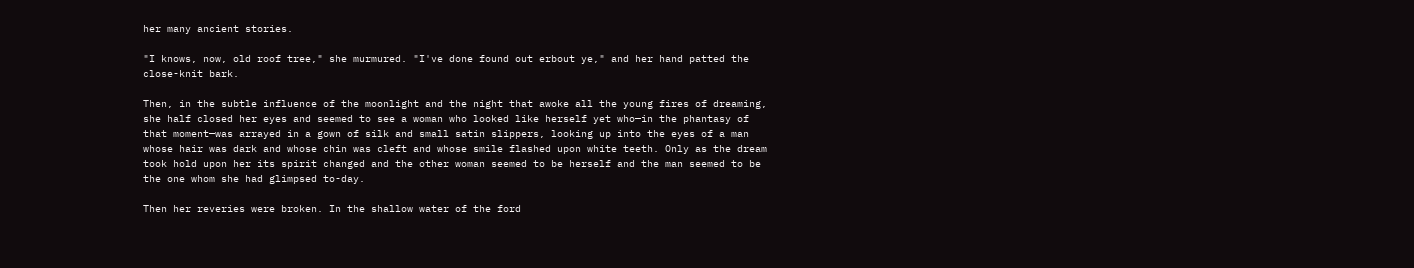her many ancient stories.

"I knows, now, old roof tree," she murmured. "I've done found out erbout ye," and her hand patted the close-knit bark.

Then, in the subtle influence of the moonlight and the night that awoke all the young fires of dreaming, she half closed her eyes and seemed to see a woman who looked like herself yet who—in the phantasy of that moment—was arrayed in a gown of silk and small satin slippers, looking up into the eyes of a man whose hair was dark and whose chin was cleft and whose smile flashed upon white teeth. Only as the dream took hold upon her its spirit changed and the other woman seemed to be herself and the man seemed to be the one whom she had glimpsed to-day.

Then her reveries were broken. In the shallow water of the ford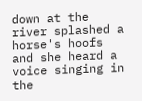down at the river splashed a horse's hoofs and she heard a voice singing in the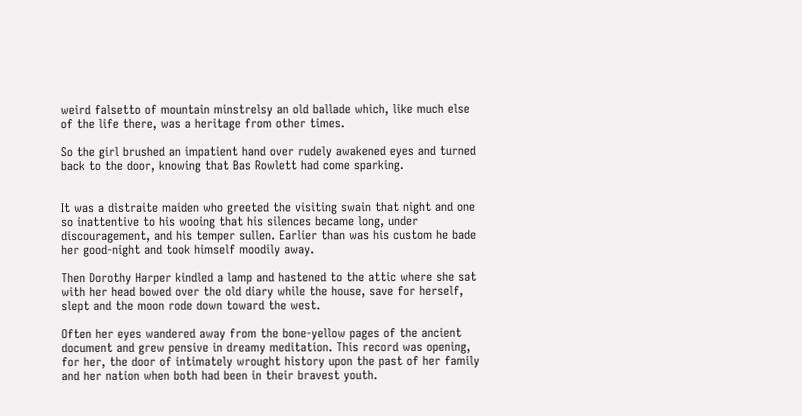weird falsetto of mountain minstrelsy an old ballade which, like much else of the life there, was a heritage from other times.

So the girl brushed an impatient hand over rudely awakened eyes and turned back to the door, knowing that Bas Rowlett had come sparking.


It was a distraite maiden who greeted the visiting swain that night and one so inattentive to his wooing that his silences became long, under discouragement, and his temper sullen. Earlier than was his custom he bade her good-night and took himself moodily away.

Then Dorothy Harper kindled a lamp and hastened to the attic where she sat with her head bowed over the old diary while the house, save for herself, slept and the moon rode down toward the west.

Often her eyes wandered away from the bone-yellow pages of the ancient document and grew pensive in dreamy meditation. This record was opening, for her, the door of intimately wrought history upon the past of her family and her nation when both had been in their bravest youth.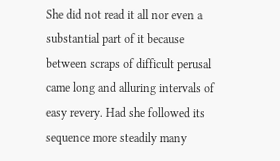She did not read it all nor even a substantial part of it because between scraps of difficult perusal came long and alluring intervals of easy revery. Had she followed its sequence more steadily many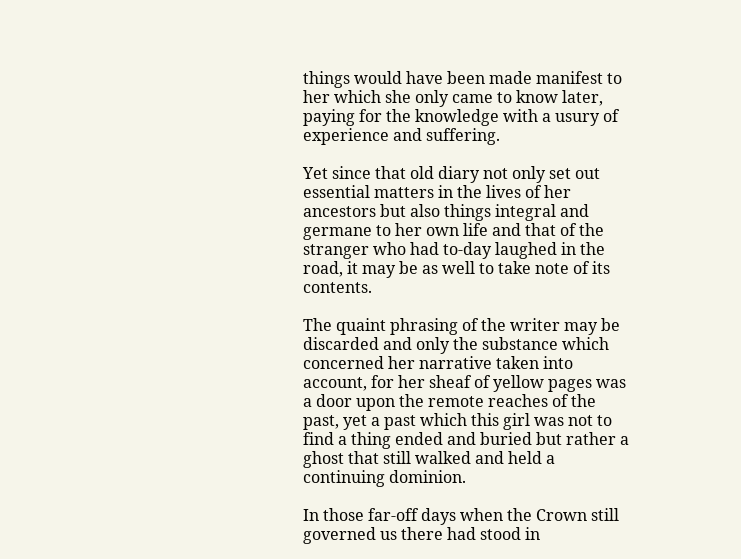things would have been made manifest to her which she only came to know later, paying for the knowledge with a usury of experience and suffering.

Yet since that old diary not only set out essential matters in the lives of her ancestors but also things integral and germane to her own life and that of the stranger who had to-day laughed in the road, it may be as well to take note of its contents.

The quaint phrasing of the writer may be discarded and only the substance which concerned her narrative taken into account, for her sheaf of yellow pages was a door upon the remote reaches of the past, yet a past which this girl was not to find a thing ended and buried but rather a ghost that still walked and held a continuing dominion.

In those far-off days when the Crown still governed us there had stood in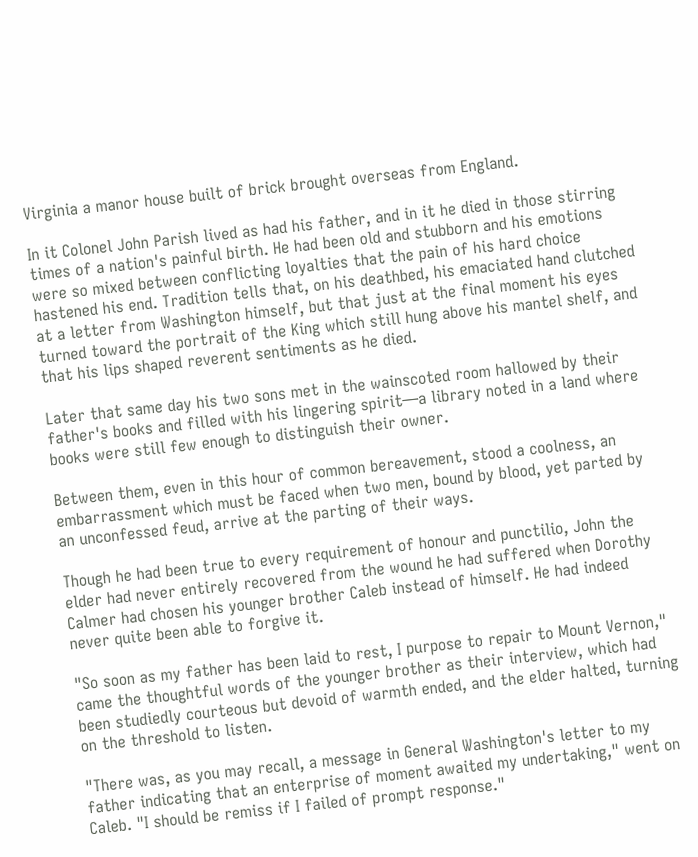Virginia a manor house built of brick brought overseas from England.

In it Colonel John Parish lived as had his father, and in it he died in those stirring times of a nation's painful birth. He had been old and stubborn and his emotions were so mixed between conflicting loyalties that the pain of his hard choice hastened his end. Tradition tells that, on his deathbed, his emaciated hand clutched at a letter from Washington himself, but that just at the final moment his eyes turned toward the portrait of the King which still hung above his mantel shelf, and that his lips shaped reverent sentiments as he died.

Later that same day his two sons met in the wainscoted room hallowed by their father's books and filled with his lingering spirit—a library noted in a land where books were still few enough to distinguish their owner.

Between them, even in this hour of common bereavement, stood a coolness, an embarrassment which must be faced when two men, bound by blood, yet parted by an unconfessed feud, arrive at the parting of their ways.

Though he had been true to every requirement of honour and punctilio, John the elder had never entirely recovered from the wound he had suffered when Dorothy Calmer had chosen his younger brother Caleb instead of himself. He had indeed never quite been able to forgive it.

"So soon as my father has been laid to rest, I purpose to repair to Mount Vernon," came the thoughtful words of the younger brother as their interview, which had been studiedly courteous but devoid of warmth ended, and the elder halted, turning on the threshold to listen.

"There was, as you may recall, a message in General Washington's letter to my father indicating that an enterprise of moment awaited my undertaking," went on Caleb. "I should be remiss if I failed of prompt response."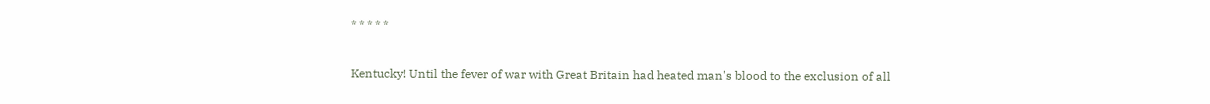* * * * *

Kentucky! Until the fever of war with Great Britain had heated man's blood to the exclusion of all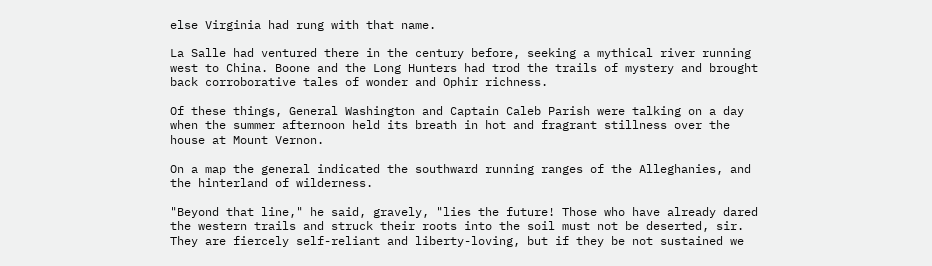else Virginia had rung with that name.

La Salle had ventured there in the century before, seeking a mythical river running west to China. Boone and the Long Hunters had trod the trails of mystery and brought back corroborative tales of wonder and Ophir richness.

Of these things, General Washington and Captain Caleb Parish were talking on a day when the summer afternoon held its breath in hot and fragrant stillness over the house at Mount Vernon.

On a map the general indicated the southward running ranges of the Alleghanies, and the hinterland of wilderness.

"Beyond that line," he said, gravely, "lies the future! Those who have already dared the western trails and struck their roots into the soil must not be deserted, sir. They are fiercely self-reliant and liberty-loving, but if they be not sustained we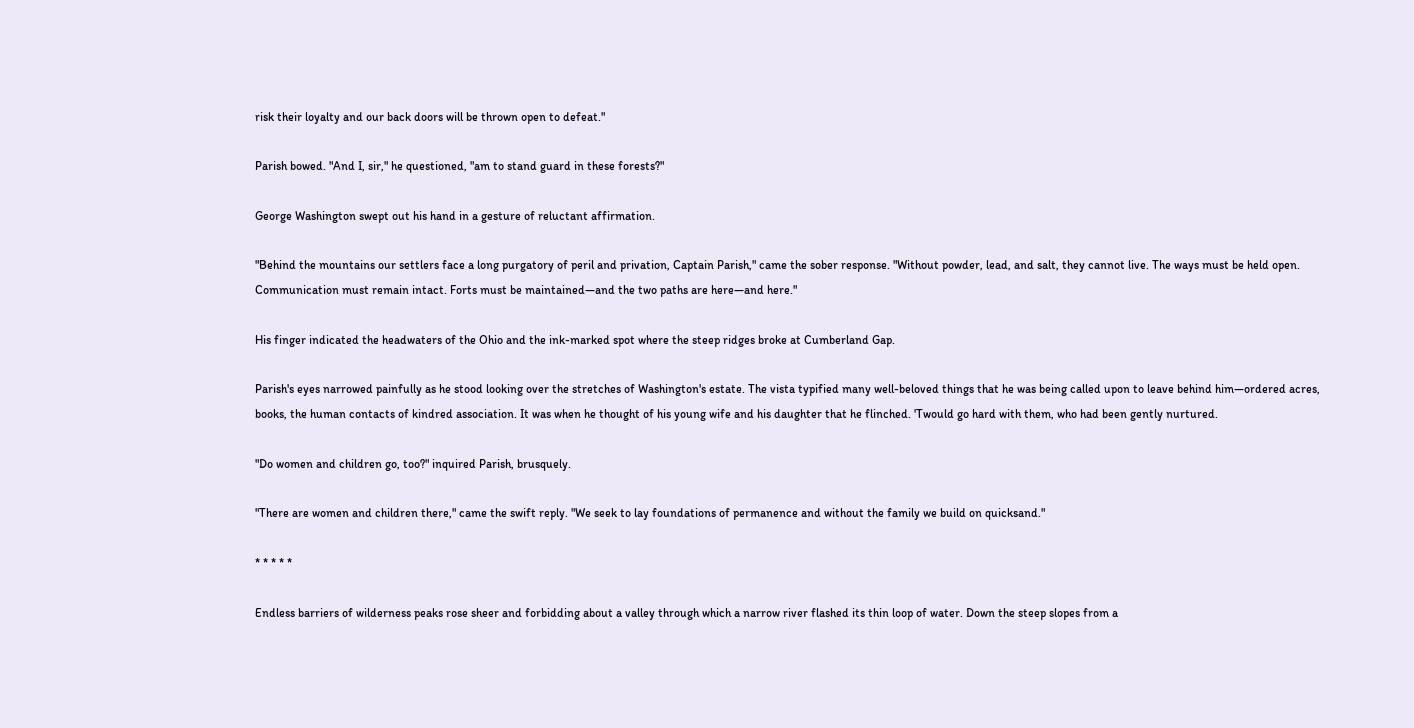risk their loyalty and our back doors will be thrown open to defeat."

Parish bowed. "And I, sir," he questioned, "am to stand guard in these forests?"

George Washington swept out his hand in a gesture of reluctant affirmation.

"Behind the mountains our settlers face a long purgatory of peril and privation, Captain Parish," came the sober response. "Without powder, lead, and salt, they cannot live. The ways must be held open. Communication must remain intact. Forts must be maintained—and the two paths are here—and here."

His finger indicated the headwaters of the Ohio and the ink-marked spot where the steep ridges broke at Cumberland Gap.

Parish's eyes narrowed painfully as he stood looking over the stretches of Washington's estate. The vista typified many well-beloved things that he was being called upon to leave behind him—ordered acres, books, the human contacts of kindred association. It was when he thought of his young wife and his daughter that he flinched. 'Twould go hard with them, who had been gently nurtured.

"Do women and children go, too?" inquired Parish, brusquely.

"There are women and children there," came the swift reply. "We seek to lay foundations of permanence and without the family we build on quicksand."

* * * * *

Endless barriers of wilderness peaks rose sheer and forbidding about a valley through which a narrow river flashed its thin loop of water. Down the steep slopes from a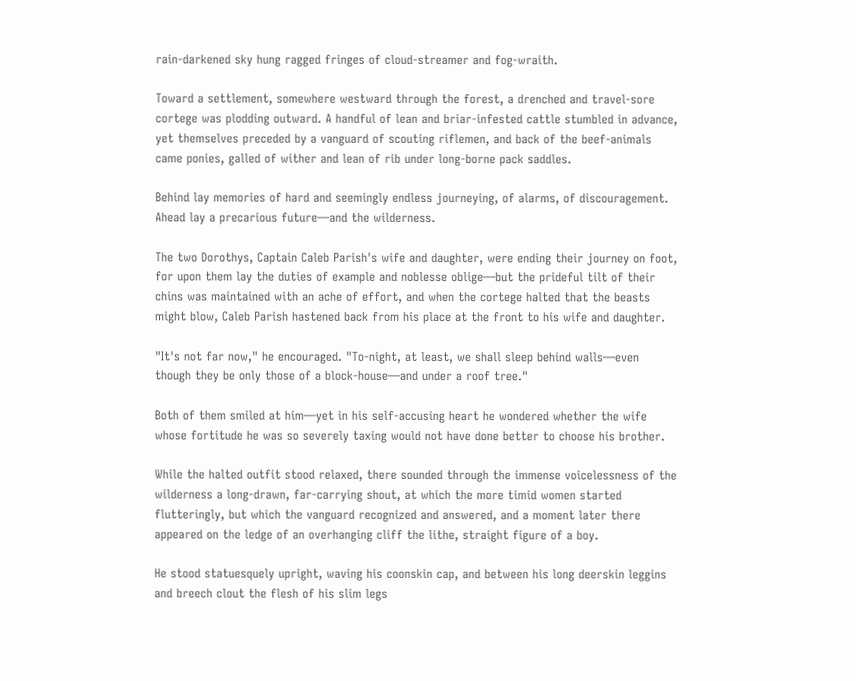rain-darkened sky hung ragged fringes of cloud-streamer and fog-wraith.

Toward a settlement, somewhere westward through the forest, a drenched and travel-sore cortege was plodding outward. A handful of lean and briar-infested cattle stumbled in advance, yet themselves preceded by a vanguard of scouting riflemen, and back of the beef-animals came ponies, galled of wither and lean of rib under long-borne pack saddles.

Behind lay memories of hard and seemingly endless journeying, of alarms, of discouragement. Ahead lay a precarious future—and the wilderness.

The two Dorothys, Captain Caleb Parish's wife and daughter, were ending their journey on foot, for upon them lay the duties of example and noblesse oblige—but the prideful tilt of their chins was maintained with an ache of effort, and when the cortege halted that the beasts might blow, Caleb Parish hastened back from his place at the front to his wife and daughter.

"It's not far now," he encouraged. "To-night, at least, we shall sleep behind walls—even though they be only those of a block-house—and under a roof tree."

Both of them smiled at him—yet in his self-accusing heart he wondered whether the wife whose fortitude he was so severely taxing would not have done better to choose his brother.

While the halted outfit stood relaxed, there sounded through the immense voicelessness of the wilderness a long-drawn, far-carrying shout, at which the more timid women started flutteringly, but which the vanguard recognized and answered, and a moment later there appeared on the ledge of an overhanging cliff the lithe, straight figure of a boy.

He stood statuesquely upright, waving his coonskin cap, and between his long deerskin leggins and breech clout the flesh of his slim legs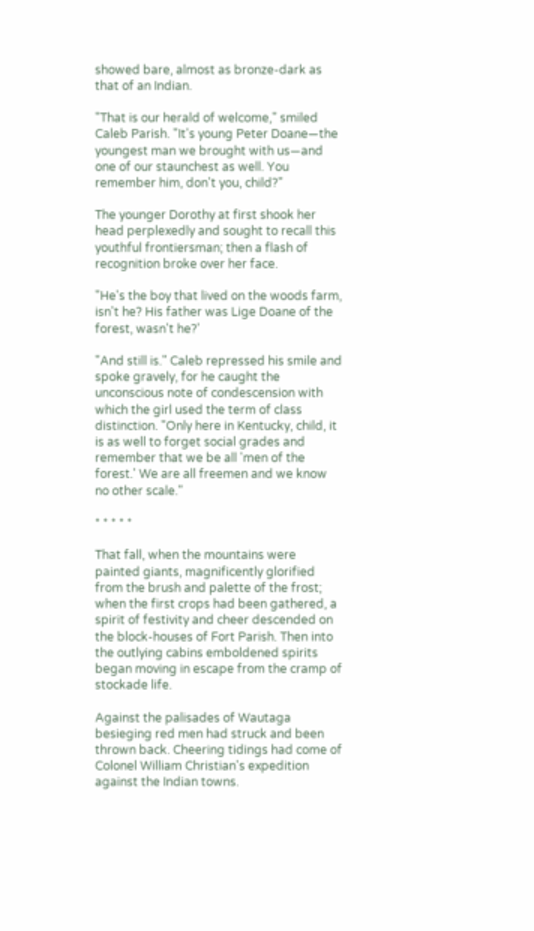showed bare, almost as bronze-dark as that of an Indian.

"That is our herald of welcome," smiled Caleb Parish. "It's young Peter Doane—the youngest man we brought with us—and one of our staunchest as well. You remember him, don't you, child?"

The younger Dorothy at first shook her head perplexedly and sought to recall this youthful frontiersman; then a flash of recognition broke over her face.

"He's the boy that lived on the woods farm, isn't he? His father was Lige Doane of the forest, wasn't he?'

"And still is." Caleb repressed his smile and spoke gravely, for he caught the unconscious note of condescension with which the girl used the term of class distinction. "Only here in Kentucky, child, it is as well to forget social grades and remember that we be all 'men of the forest.' We are all freemen and we know no other scale."

* * * * *

That fall, when the mountains were painted giants, magnificently glorified from the brush and palette of the frost; when the first crops had been gathered, a spirit of festivity and cheer descended on the block-houses of Fort Parish. Then into the outlying cabins emboldened spirits began moving in escape from the cramp of stockade life.

Against the palisades of Wautaga besieging red men had struck and been thrown back. Cheering tidings had come of Colonel William Christian's expedition against the Indian towns.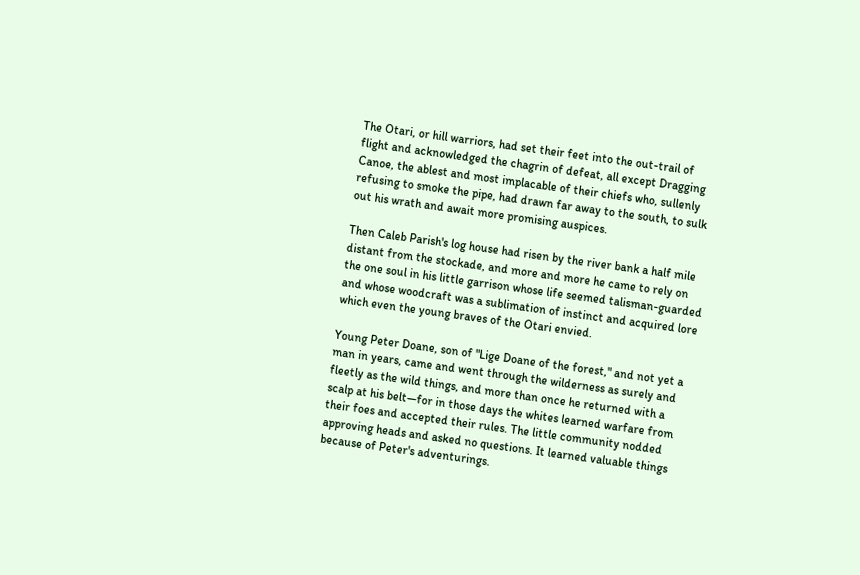The Otari, or hill warriors, had set their feet into the out-trail of flight and acknowledged the chagrin of defeat, all except Dragging Canoe, the ablest and most implacable of their chiefs who, sullenly refusing to smoke the pipe, had drawn far away to the south, to sulk out his wrath and await more promising auspices.

Then Caleb Parish's log house had risen by the river bank a half mile distant from the stockade, and more and more he came to rely on the one soul in his little garrison whose life seemed talisman-guarded and whose woodcraft was a sublimation of instinct and acquired lore which even the young braves of the Otari envied.

Young Peter Doane, son of "Lige Doane of the forest," and not yet a man in years, came and went through the wilderness as surely and fleetly as the wild things, and more than once he returned with a scalp at his belt—for in those days the whites learned warfare from their foes and accepted their rules. The little community nodded approving heads and asked no questions. It learned valuable things because of Peter's adventurings.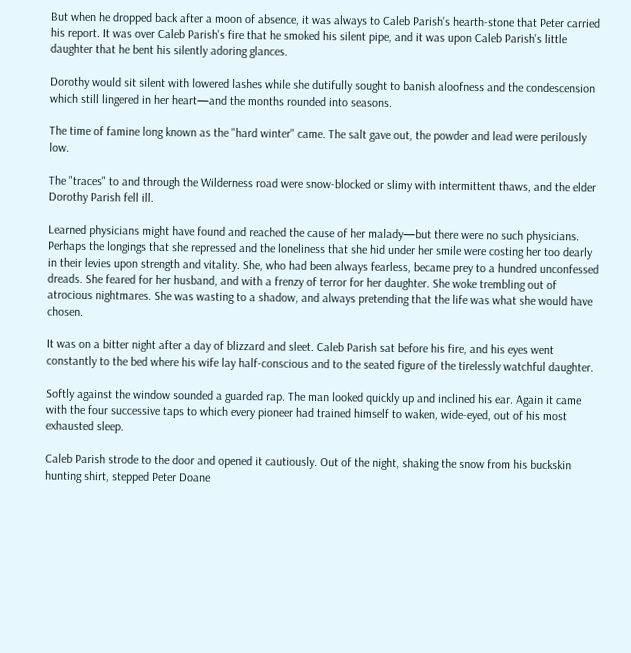But when he dropped back after a moon of absence, it was always to Caleb Parish's hearth-stone that Peter carried his report. It was over Caleb Parish's fire that he smoked his silent pipe, and it was upon Caleb Parish's little daughter that he bent his silently adoring glances.

Dorothy would sit silent with lowered lashes while she dutifully sought to banish aloofness and the condescension which still lingered in her heart—and the months rounded into seasons.

The time of famine long known as the "hard winter" came. The salt gave out, the powder and lead were perilously low.

The "traces" to and through the Wilderness road were snow-blocked or slimy with intermittent thaws, and the elder Dorothy Parish fell ill.

Learned physicians might have found and reached the cause of her malady—but there were no such physicians. Perhaps the longings that she repressed and the loneliness that she hid under her smile were costing her too dearly in their levies upon strength and vitality. She, who had been always fearless, became prey to a hundred unconfessed dreads. She feared for her husband, and with a frenzy of terror for her daughter. She woke trembling out of atrocious nightmares. She was wasting to a shadow, and always pretending that the life was what she would have chosen.

It was on a bitter night after a day of blizzard and sleet. Caleb Parish sat before his fire, and his eyes went constantly to the bed where his wife lay half-conscious and to the seated figure of the tirelessly watchful daughter.

Softly against the window sounded a guarded rap. The man looked quickly up and inclined his ear. Again it came with the four successive taps to which every pioneer had trained himself to waken, wide-eyed, out of his most exhausted sleep.

Caleb Parish strode to the door and opened it cautiously. Out of the night, shaking the snow from his buckskin hunting shirt, stepped Peter Doane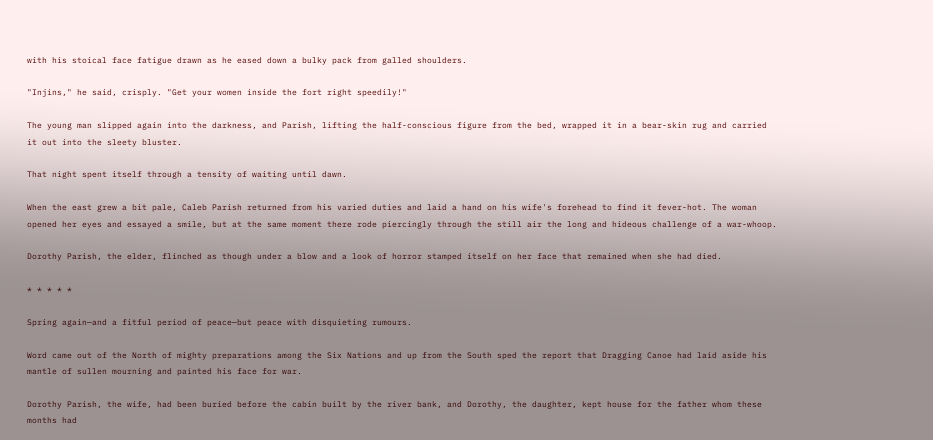with his stoical face fatigue drawn as he eased down a bulky pack from galled shoulders.

"Injins," he said, crisply. "Get your women inside the fort right speedily!"

The young man slipped again into the darkness, and Parish, lifting the half-conscious figure from the bed, wrapped it in a bear-skin rug and carried it out into the sleety bluster.

That night spent itself through a tensity of waiting until dawn.

When the east grew a bit pale, Caleb Parish returned from his varied duties and laid a hand on his wife's forehead to find it fever-hot. The woman opened her eyes and essayed a smile, but at the same moment there rode piercingly through the still air the long and hideous challenge of a war-whoop.

Dorothy Parish, the elder, flinched as though under a blow and a look of horror stamped itself on her face that remained when she had died.

* * * * *

Spring again—and a fitful period of peace—but peace with disquieting rumours.

Word came out of the North of mighty preparations among the Six Nations and up from the South sped the report that Dragging Canoe had laid aside his mantle of sullen mourning and painted his face for war.

Dorothy Parish, the wife, had been buried before the cabin built by the river bank, and Dorothy, the daughter, kept house for the father whom these months had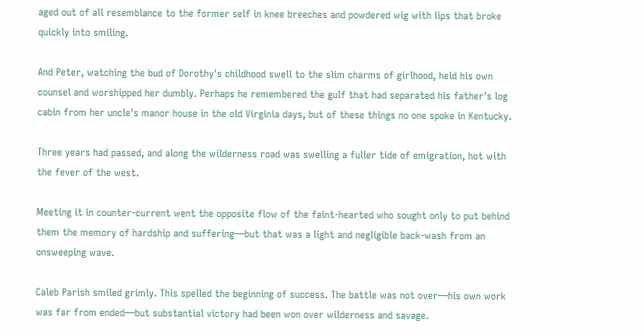aged out of all resemblance to the former self in knee breeches and powdered wig with lips that broke quickly into smiling.

And Peter, watching the bud of Dorothy's childhood swell to the slim charms of girlhood, held his own counsel and worshipped her dumbly. Perhaps he remembered the gulf that had separated his father's log cabin from her uncle's manor house in the old Virginia days, but of these things no one spoke in Kentucky.

Three years had passed, and along the wilderness road was swelling a fuller tide of emigration, hot with the fever of the west.

Meeting it in counter-current went the opposite flow of the faint-hearted who sought only to put behind them the memory of hardship and suffering—but that was a light and negligible back-wash from an onsweeping wave.

Caleb Parish smiled grimly. This spelled the beginning of success. The battle was not over—his own work was far from ended—but substantial victory had been won over wilderness and savage.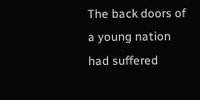The back doors of a young nation had suffered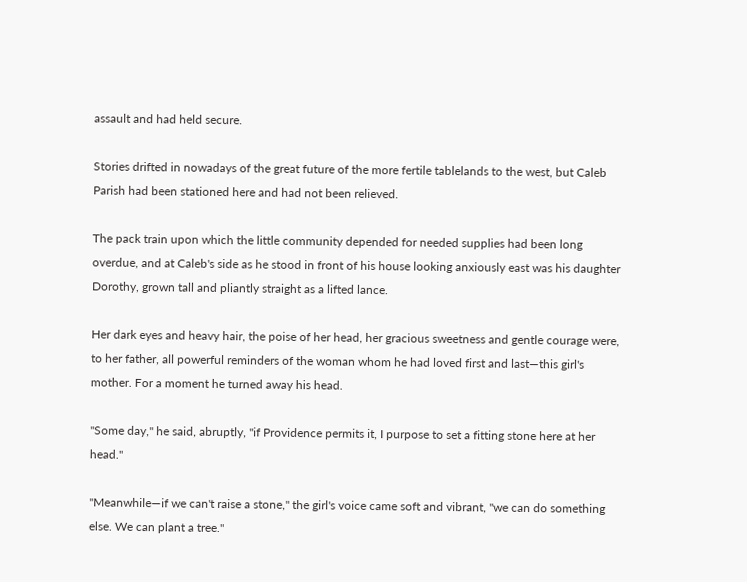assault and had held secure.

Stories drifted in nowadays of the great future of the more fertile tablelands to the west, but Caleb Parish had been stationed here and had not been relieved.

The pack train upon which the little community depended for needed supplies had been long overdue, and at Caleb's side as he stood in front of his house looking anxiously east was his daughter Dorothy, grown tall and pliantly straight as a lifted lance.

Her dark eyes and heavy hair, the poise of her head, her gracious sweetness and gentle courage were, to her father, all powerful reminders of the woman whom he had loved first and last—this girl's mother. For a moment he turned away his head.

"Some day," he said, abruptly, "if Providence permits it, I purpose to set a fitting stone here at her head."

"Meanwhile—if we can't raise a stone," the girl's voice came soft and vibrant, "we can do something else. We can plant a tree."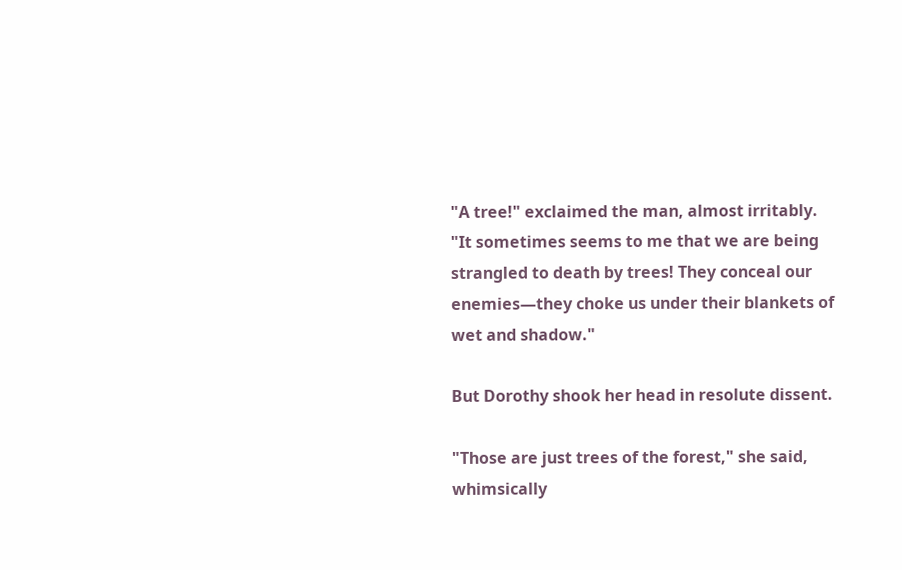"A tree!" exclaimed the man, almost irritably. "It sometimes seems to me that we are being strangled to death by trees! They conceal our enemies—they choke us under their blankets of wet and shadow."

But Dorothy shook her head in resolute dissent.

"Those are just trees of the forest," she said, whimsically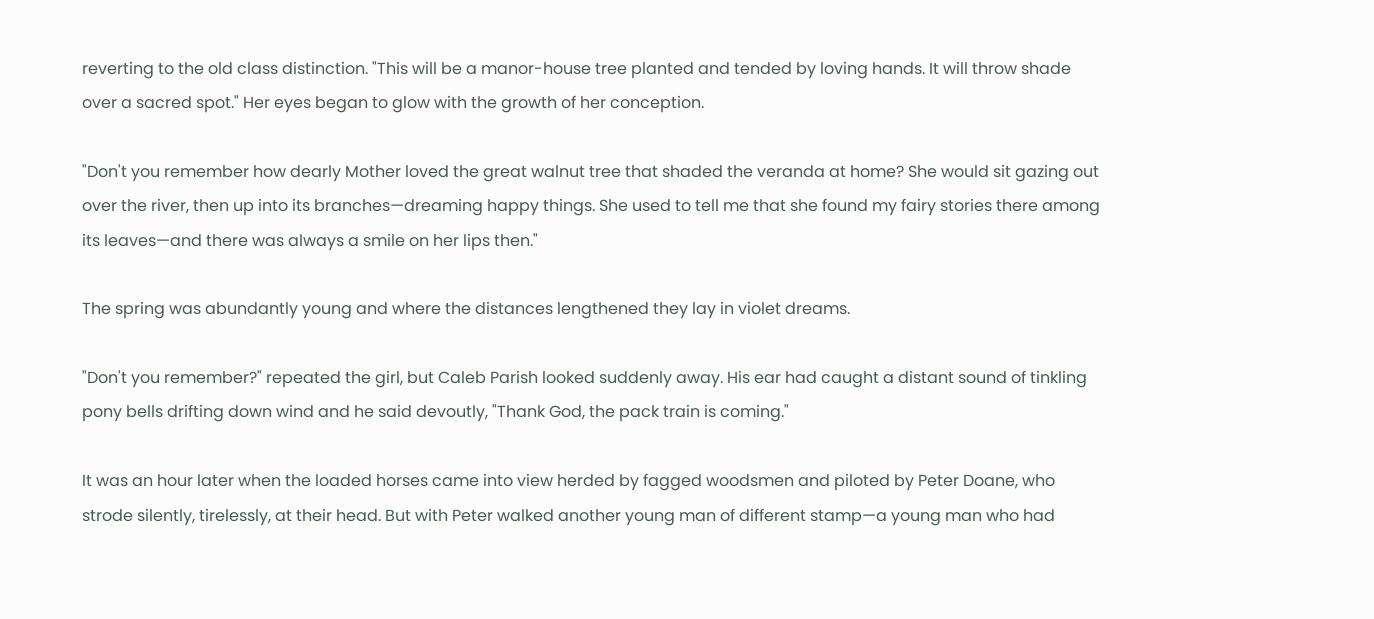reverting to the old class distinction. "This will be a manor-house tree planted and tended by loving hands. It will throw shade over a sacred spot." Her eyes began to glow with the growth of her conception.

"Don't you remember how dearly Mother loved the great walnut tree that shaded the veranda at home? She would sit gazing out over the river, then up into its branches—dreaming happy things. She used to tell me that she found my fairy stories there among its leaves—and there was always a smile on her lips then."

The spring was abundantly young and where the distances lengthened they lay in violet dreams.

"Don't you remember?" repeated the girl, but Caleb Parish looked suddenly away. His ear had caught a distant sound of tinkling pony bells drifting down wind and he said devoutly, "Thank God, the pack train is coming."

It was an hour later when the loaded horses came into view herded by fagged woodsmen and piloted by Peter Doane, who strode silently, tirelessly, at their head. But with Peter walked another young man of different stamp—a young man who had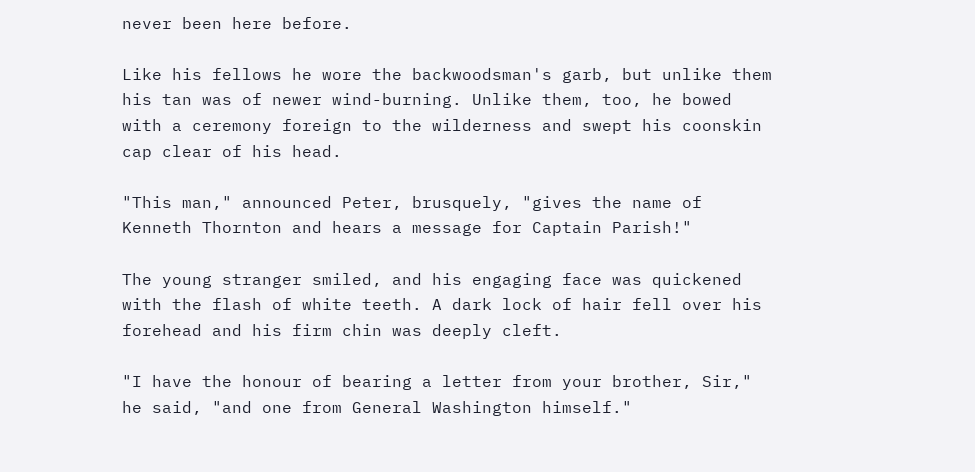never been here before.

Like his fellows he wore the backwoodsman's garb, but unlike them his tan was of newer wind-burning. Unlike them, too, he bowed with a ceremony foreign to the wilderness and swept his coonskin cap clear of his head.

"This man," announced Peter, brusquely, "gives the name of Kenneth Thornton and hears a message for Captain Parish!"

The young stranger smiled, and his engaging face was quickened with the flash of white teeth. A dark lock of hair fell over his forehead and his firm chin was deeply cleft.

"I have the honour of bearing a letter from your brother, Sir," he said, "and one from General Washington himself."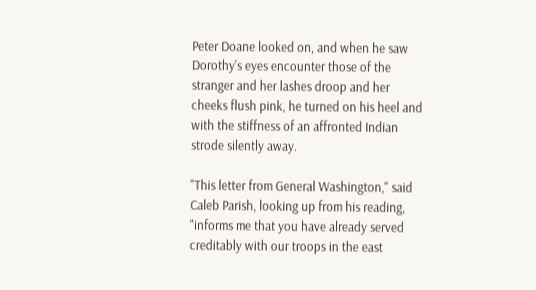Peter Doane looked on, and when he saw Dorothy's eyes encounter those of the stranger and her lashes droop and her cheeks flush pink, he turned on his heel and with the stiffness of an affronted Indian strode silently away.

"This letter from General Washington," said Caleb Parish, looking up from his reading, "informs me that you have already served creditably with our troops in the east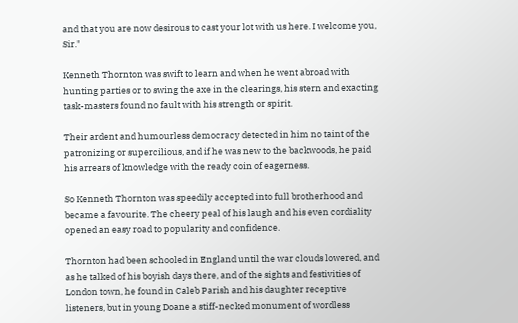and that you are now desirous to cast your lot with us here. I welcome you, Sir."

Kenneth Thornton was swift to learn and when he went abroad with hunting parties or to swing the axe in the clearings, his stern and exacting task-masters found no fault with his strength or spirit.

Their ardent and humourless democracy detected in him no taint of the patronizing or supercilious, and if he was new to the backwoods, he paid his arrears of knowledge with the ready coin of eagerness.

So Kenneth Thornton was speedily accepted into full brotherhood and became a favourite. The cheery peal of his laugh and his even cordiality opened an easy road to popularity and confidence.

Thornton had been schooled in England until the war clouds lowered, and as he talked of his boyish days there, and of the sights and festivities of London town, he found in Caleb Parish and his daughter receptive listeners, but in young Doane a stiff-necked monument of wordless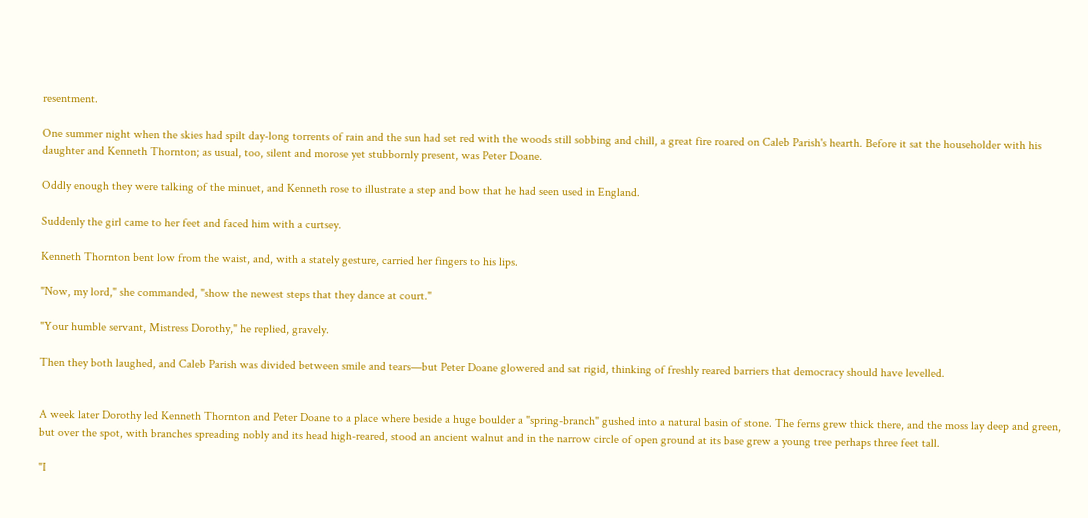resentment.

One summer night when the skies had spilt day-long torrents of rain and the sun had set red with the woods still sobbing and chill, a great fire roared on Caleb Parish's hearth. Before it sat the householder with his daughter and Kenneth Thornton; as usual, too, silent and morose yet stubbornly present, was Peter Doane.

Oddly enough they were talking of the minuet, and Kenneth rose to illustrate a step and bow that he had seen used in England.

Suddenly the girl came to her feet and faced him with a curtsey.

Kenneth Thornton bent low from the waist, and, with a stately gesture, carried her fingers to his lips.

"Now, my lord," she commanded, "show the newest steps that they dance at court."

"Your humble servant, Mistress Dorothy," he replied, gravely.

Then they both laughed, and Caleb Parish was divided between smile and tears—but Peter Doane glowered and sat rigid, thinking of freshly reared barriers that democracy should have levelled.


A week later Dorothy led Kenneth Thornton and Peter Doane to a place where beside a huge boulder a "spring-branch" gushed into a natural basin of stone. The ferns grew thick there, and the moss lay deep and green, but over the spot, with branches spreading nobly and its head high-reared, stood an ancient walnut and in the narrow circle of open ground at its base grew a young tree perhaps three feet tall.

"I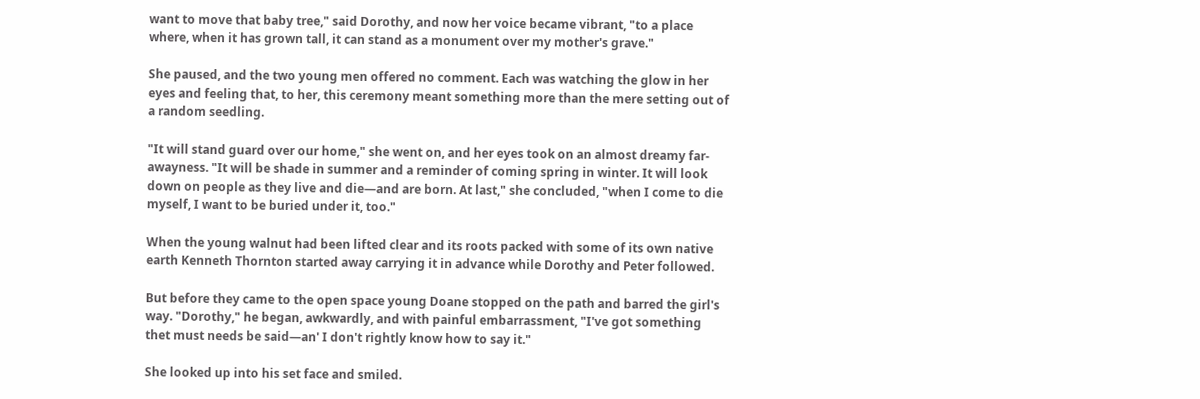want to move that baby tree," said Dorothy, and now her voice became vibrant, "to a place where, when it has grown tall, it can stand as a monument over my mother's grave."

She paused, and the two young men offered no comment. Each was watching the glow in her eyes and feeling that, to her, this ceremony meant something more than the mere setting out of a random seedling.

"It will stand guard over our home," she went on, and her eyes took on an almost dreamy far-awayness. "It will be shade in summer and a reminder of coming spring in winter. It will look down on people as they live and die—and are born. At last," she concluded, "when I come to die myself, I want to be buried under it, too."

When the young walnut had been lifted clear and its roots packed with some of its own native earth Kenneth Thornton started away carrying it in advance while Dorothy and Peter followed.

But before they came to the open space young Doane stopped on the path and barred the girl's way. "Dorothy," he began, awkwardly, and with painful embarrassment, "I've got something thet must needs be said—an' I don't rightly know how to say it."

She looked up into his set face and smiled.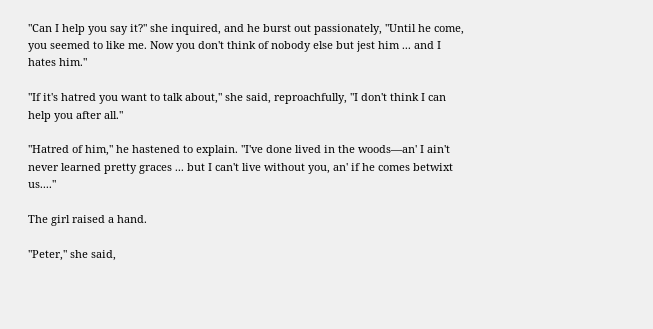"Can I help you say it?" she inquired, and he burst out passionately, "Until he come, you seemed to like me. Now you don't think of nobody else but jest him ... and I hates him."

"If it's hatred you want to talk about," she said, reproachfully, "I don't think I can help you after all."

"Hatred of him," he hastened to explain. "I've done lived in the woods—an' I ain't never learned pretty graces ... but I can't live without you, an' if he comes betwixt us...."

The girl raised a hand.

"Peter," she said,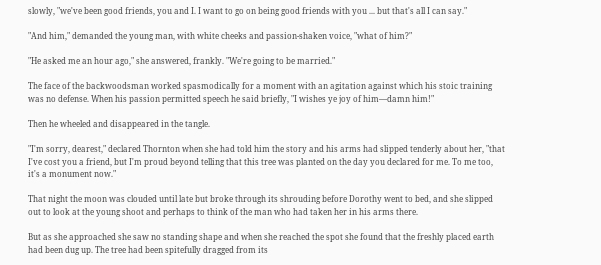slowly, "we've been good friends, you and I. I want to go on being good friends with you ... but that's all I can say."

"And him," demanded the young man, with white cheeks and passion-shaken voice, "what of him?"

"He asked me an hour ago," she answered, frankly. "We're going to be married."

The face of the backwoodsman worked spasmodically for a moment with an agitation against which his stoic training was no defense. When his passion permitted speech he said briefly, "I wishes ye joy of him—damn him!"

Then he wheeled and disappeared in the tangle.

"I'm sorry, dearest," declared Thornton when she had told him the story and his arms had slipped tenderly about her, "that I've cost you a friend, but I'm proud beyond telling that this tree was planted on the day you declared for me. To me too, it's a monument now."

That night the moon was clouded until late but broke through its shrouding before Dorothy went to bed, and she slipped out to look at the young shoot and perhaps to think of the man who had taken her in his arms there.

But as she approached she saw no standing shape and when she reached the spot she found that the freshly placed earth had been dug up. The tree had been spitefully dragged from its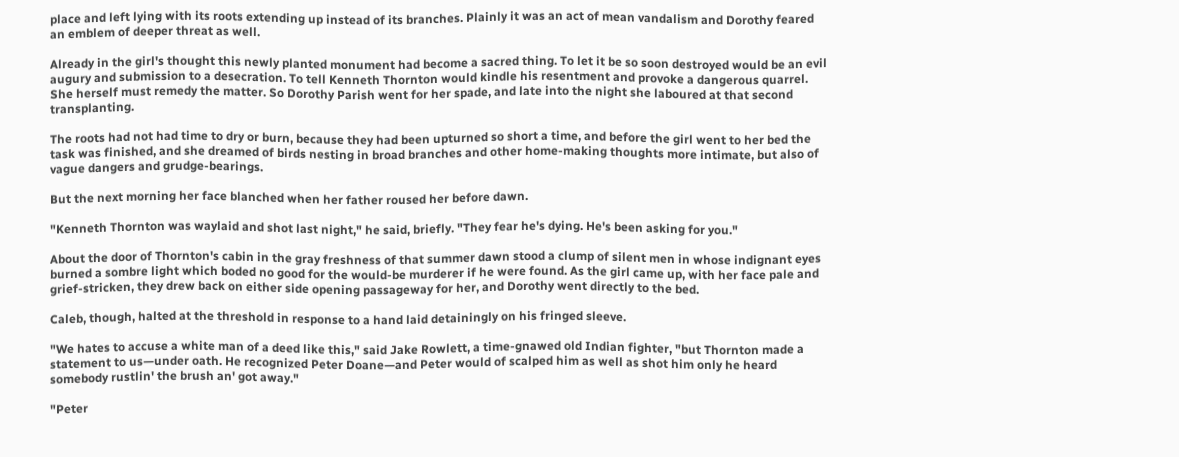place and left lying with its roots extending up instead of its branches. Plainly it was an act of mean vandalism and Dorothy feared an emblem of deeper threat as well.

Already in the girl's thought this newly planted monument had become a sacred thing. To let it be so soon destroyed would be an evil augury and submission to a desecration. To tell Kenneth Thornton would kindle his resentment and provoke a dangerous quarrel. She herself must remedy the matter. So Dorothy Parish went for her spade, and late into the night she laboured at that second transplanting.

The roots had not had time to dry or burn, because they had been upturned so short a time, and before the girl went to her bed the task was finished, and she dreamed of birds nesting in broad branches and other home-making thoughts more intimate, but also of vague dangers and grudge-bearings.

But the next morning her face blanched when her father roused her before dawn.

"Kenneth Thornton was waylaid and shot last night," he said, briefly. "They fear he's dying. He's been asking for you."

About the door of Thornton's cabin in the gray freshness of that summer dawn stood a clump of silent men in whose indignant eyes burned a sombre light which boded no good for the would-be murderer if he were found. As the girl came up, with her face pale and grief-stricken, they drew back on either side opening passageway for her, and Dorothy went directly to the bed.

Caleb, though, halted at the threshold in response to a hand laid detainingly on his fringed sleeve.

"We hates to accuse a white man of a deed like this," said Jake Rowlett, a time-gnawed old Indian fighter, "but Thornton made a statement to us—under oath. He recognized Peter Doane—and Peter would of scalped him as well as shot him only he heard somebody rustlin' the brush an' got away."

"Peter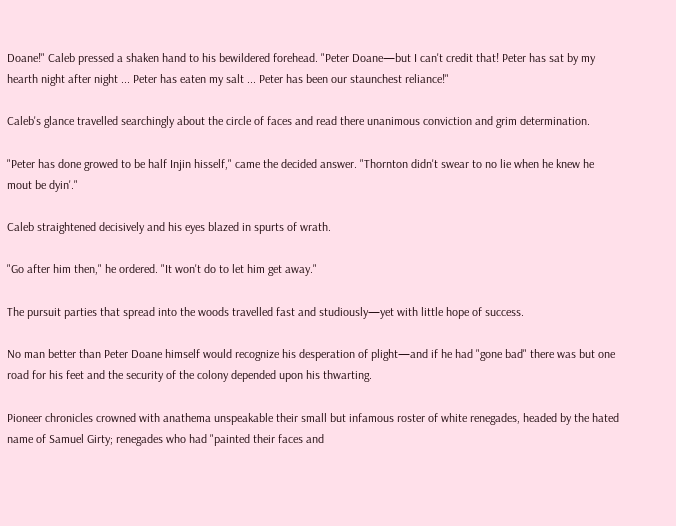Doane!" Caleb pressed a shaken hand to his bewildered forehead. "Peter Doane—but I can't credit that! Peter has sat by my hearth night after night ... Peter has eaten my salt ... Peter has been our staunchest reliance!"

Caleb's glance travelled searchingly about the circle of faces and read there unanimous conviction and grim determination.

"Peter has done growed to be half Injin hisself," came the decided answer. "Thornton didn't swear to no lie when he knew he mout be dyin'."

Caleb straightened decisively and his eyes blazed in spurts of wrath.

"Go after him then," he ordered. "It won't do to let him get away."

The pursuit parties that spread into the woods travelled fast and studiously—yet with little hope of success.

No man better than Peter Doane himself would recognize his desperation of plight—and if he had "gone bad" there was but one road for his feet and the security of the colony depended upon his thwarting.

Pioneer chronicles crowned with anathema unspeakable their small but infamous roster of white renegades, headed by the hated name of Samuel Girty; renegades who had "painted their faces and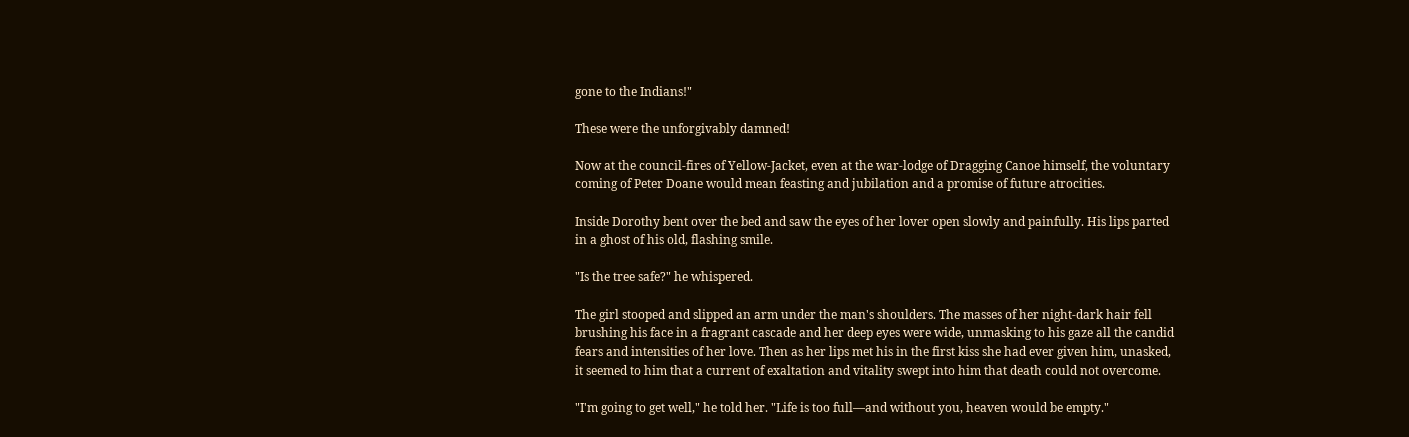gone to the Indians!"

These were the unforgivably damned!

Now at the council-fires of Yellow-Jacket, even at the war-lodge of Dragging Canoe himself, the voluntary coming of Peter Doane would mean feasting and jubilation and a promise of future atrocities.

Inside Dorothy bent over the bed and saw the eyes of her lover open slowly and painfully. His lips parted in a ghost of his old, flashing smile.

"Is the tree safe?" he whispered.

The girl stooped and slipped an arm under the man's shoulders. The masses of her night-dark hair fell brushing his face in a fragrant cascade and her deep eyes were wide, unmasking to his gaze all the candid fears and intensities of her love. Then as her lips met his in the first kiss she had ever given him, unasked, it seemed to him that a current of exaltation and vitality swept into him that death could not overcome.

"I'm going to get well," he told her. "Life is too full—and without you, heaven would be empty."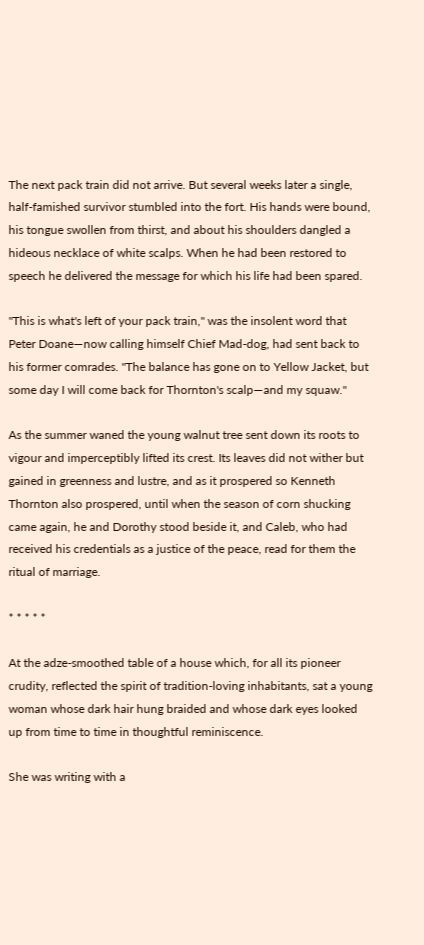The next pack train did not arrive. But several weeks later a single, half-famished survivor stumbled into the fort. His hands were bound, his tongue swollen from thirst, and about his shoulders dangled a hideous necklace of white scalps. When he had been restored to speech he delivered the message for which his life had been spared.

"This is what's left of your pack train," was the insolent word that Peter Doane—now calling himself Chief Mad-dog, had sent back to his former comrades. "The balance has gone on to Yellow Jacket, but some day I will come back for Thornton's scalp—and my squaw."

As the summer waned the young walnut tree sent down its roots to vigour and imperceptibly lifted its crest. Its leaves did not wither but gained in greenness and lustre, and as it prospered so Kenneth Thornton also prospered, until when the season of corn shucking came again, he and Dorothy stood beside it, and Caleb, who had received his credentials as a justice of the peace, read for them the ritual of marriage.

* * * * *

At the adze-smoothed table of a house which, for all its pioneer crudity, reflected the spirit of tradition-loving inhabitants, sat a young woman whose dark hair hung braided and whose dark eyes looked up from time to time in thoughtful reminiscence.

She was writing with a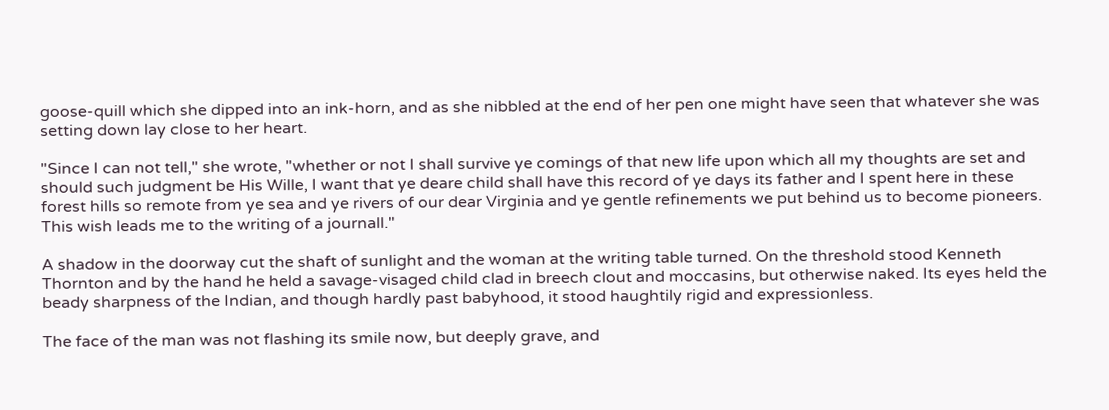goose-quill which she dipped into an ink-horn, and as she nibbled at the end of her pen one might have seen that whatever she was setting down lay close to her heart.

"Since I can not tell," she wrote, "whether or not I shall survive ye comings of that new life upon which all my thoughts are set and should such judgment be His Wille, I want that ye deare child shall have this record of ye days its father and I spent here in these forest hills so remote from ye sea and ye rivers of our dear Virginia and ye gentle refinements we put behind us to become pioneers. This wish leads me to the writing of a journall."

A shadow in the doorway cut the shaft of sunlight and the woman at the writing table turned. On the threshold stood Kenneth Thornton and by the hand he held a savage-visaged child clad in breech clout and moccasins, but otherwise naked. Its eyes held the beady sharpness of the Indian, and though hardly past babyhood, it stood haughtily rigid and expressionless.

The face of the man was not flashing its smile now, but deeply grave, and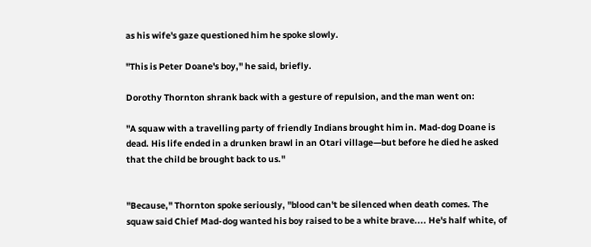as his wife's gaze questioned him he spoke slowly.

"This is Peter Doane's boy," he said, briefly.

Dorothy Thornton shrank back with a gesture of repulsion, and the man went on:

"A squaw with a travelling party of friendly Indians brought him in. Mad-dog Doane is dead. His life ended in a drunken brawl in an Otari village—but before he died he asked that the child be brought back to us."


"Because," Thornton spoke seriously, "blood can't be silenced when death comes. The squaw said Chief Mad-dog wanted his boy raised to be a white brave.... He's half white, of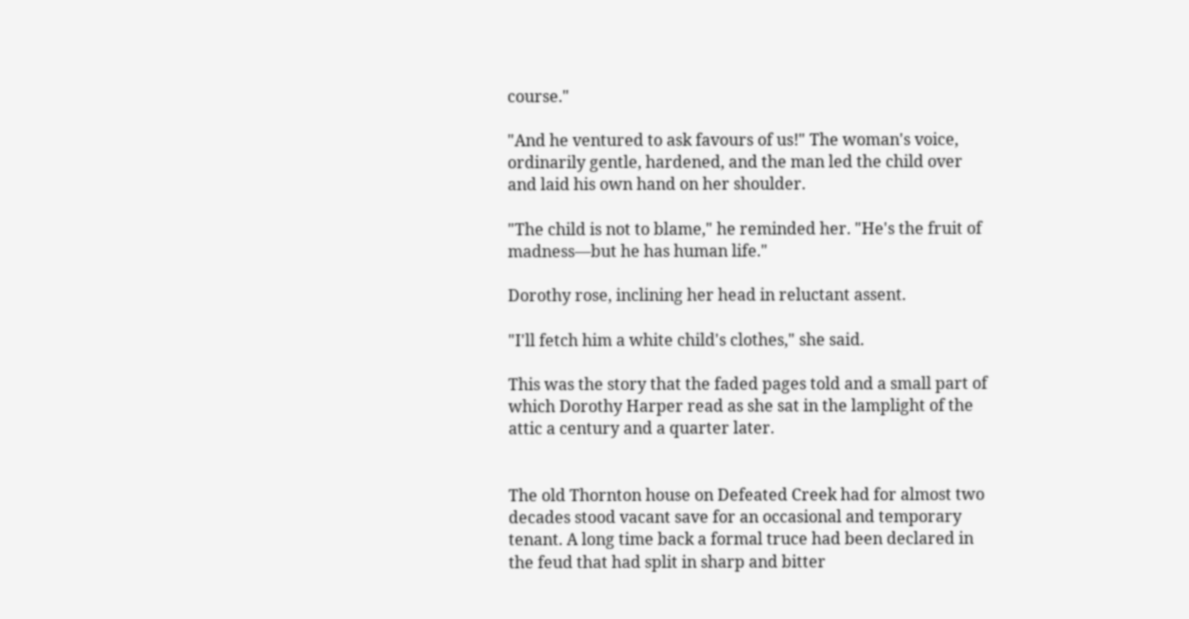course."

"And he ventured to ask favours of us!" The woman's voice, ordinarily gentle, hardened, and the man led the child over and laid his own hand on her shoulder.

"The child is not to blame," he reminded her. "He's the fruit of madness—but he has human life."

Dorothy rose, inclining her head in reluctant assent.

"I'll fetch him a white child's clothes," she said.

This was the story that the faded pages told and a small part of which Dorothy Harper read as she sat in the lamplight of the attic a century and a quarter later.


The old Thornton house on Defeated Creek had for almost two decades stood vacant save for an occasional and temporary tenant. A long time back a formal truce had been declared in the feud that had split in sharp and bitter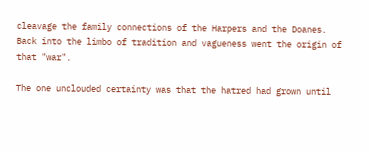cleavage the family connections of the Harpers and the Doanes. Back into the limbo of tradition and vagueness went the origin of that "war".

The one unclouded certainty was that the hatred had grown until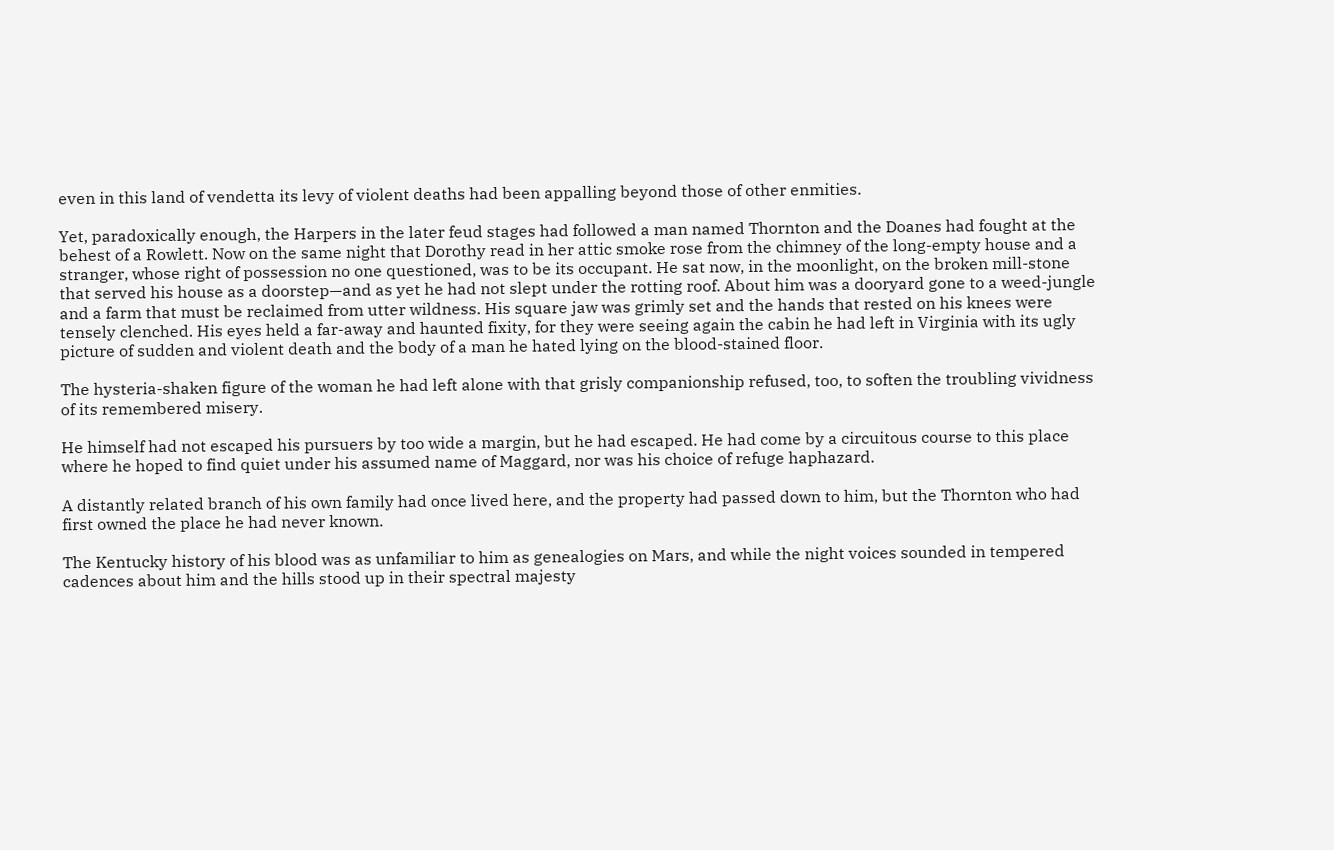even in this land of vendetta its levy of violent deaths had been appalling beyond those of other enmities.

Yet, paradoxically enough, the Harpers in the later feud stages had followed a man named Thornton and the Doanes had fought at the behest of a Rowlett. Now on the same night that Dorothy read in her attic smoke rose from the chimney of the long-empty house and a stranger, whose right of possession no one questioned, was to be its occupant. He sat now, in the moonlight, on the broken mill-stone that served his house as a doorstep—and as yet he had not slept under the rotting roof. About him was a dooryard gone to a weed-jungle and a farm that must be reclaimed from utter wildness. His square jaw was grimly set and the hands that rested on his knees were tensely clenched. His eyes held a far-away and haunted fixity, for they were seeing again the cabin he had left in Virginia with its ugly picture of sudden and violent death and the body of a man he hated lying on the blood-stained floor.

The hysteria-shaken figure of the woman he had left alone with that grisly companionship refused, too, to soften the troubling vividness of its remembered misery.

He himself had not escaped his pursuers by too wide a margin, but he had escaped. He had come by a circuitous course to this place where he hoped to find quiet under his assumed name of Maggard, nor was his choice of refuge haphazard.

A distantly related branch of his own family had once lived here, and the property had passed down to him, but the Thornton who had first owned the place he had never known.

The Kentucky history of his blood was as unfamiliar to him as genealogies on Mars, and while the night voices sounded in tempered cadences about him and the hills stood up in their spectral majesty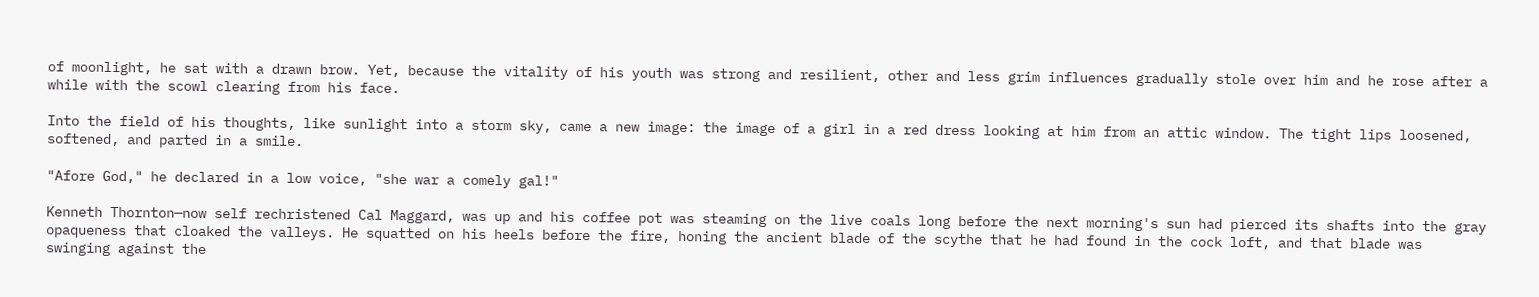of moonlight, he sat with a drawn brow. Yet, because the vitality of his youth was strong and resilient, other and less grim influences gradually stole over him and he rose after a while with the scowl clearing from his face.

Into the field of his thoughts, like sunlight into a storm sky, came a new image: the image of a girl in a red dress looking at him from an attic window. The tight lips loosened, softened, and parted in a smile.

"Afore God," he declared in a low voice, "she war a comely gal!"

Kenneth Thornton—now self rechristened Cal Maggard, was up and his coffee pot was steaming on the live coals long before the next morning's sun had pierced its shafts into the gray opaqueness that cloaked the valleys. He squatted on his heels before the fire, honing the ancient blade of the scythe that he had found in the cock loft, and that blade was swinging against the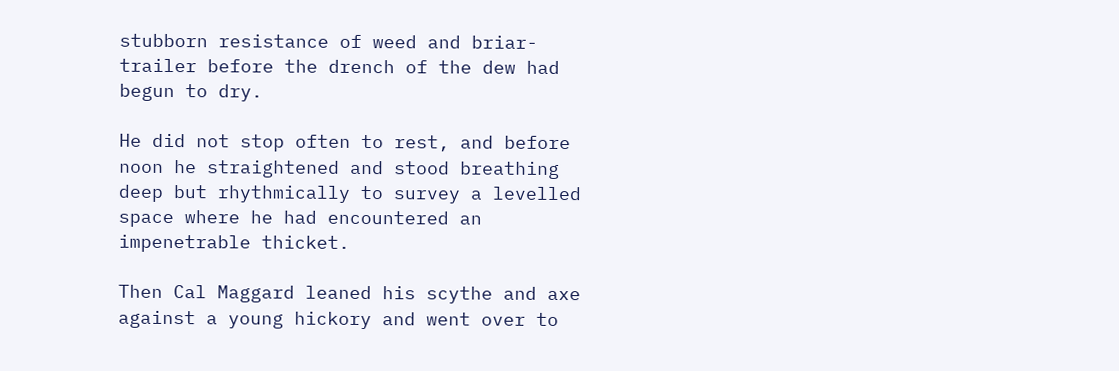stubborn resistance of weed and briar-trailer before the drench of the dew had begun to dry.

He did not stop often to rest, and before noon he straightened and stood breathing deep but rhythmically to survey a levelled space where he had encountered an impenetrable thicket.

Then Cal Maggard leaned his scythe and axe against a young hickory and went over to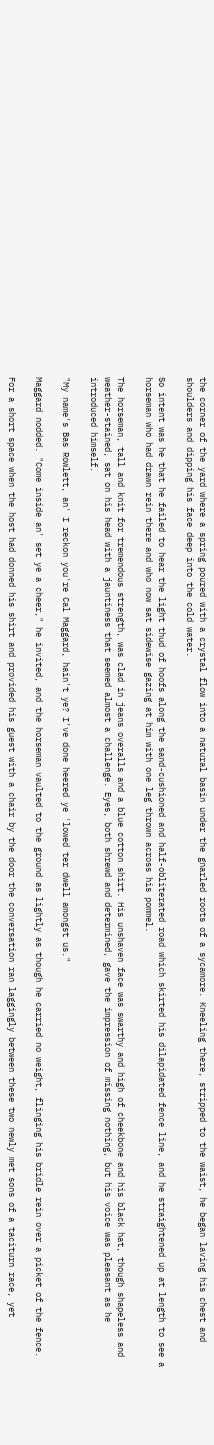the corner of the yard where a spring poured with a crystal flow into a natural basin under the gnarled roots of a sycamore. Kneeling there, stripped to the waist, he began laving his chest and shoulders and dipping his face deep into the cold water.

So intent was he that he failed to hear the light thud of hoofs along the sand-cushioned and half-obliterated road which skirted his dilapidated fence line, and he straightened up at length to see a horseman who had drawn rein there and who now sat sidewise gazing at him with one leg thrown across his pommel.

The horseman, tall and knit for tremendous strength, was clad in jeans overalls and a blue cotton shirt. His unshaven face was swarthy and high of cheekbone and his black hat, though shapeless and weather-stained, sat on his head with a jauntiness that seemed almost a challenge. Eyes, both shrewd and determined, gave the impression of missing nothing, but his voice was pleasant as he introduced himself.

"My name's Bas Rowlett, an' I reckon you're Cal Maggard, hain't ye? I've done heered ye 'lowed ter dwell amongst us."

Maggard nodded. "Come inside an' set ye a cheer," he invited, and the horseman vaulted to the ground as lightly as though he carried no weight, flinging his bridle rein over a picket of the fence.

For a short space when the host had donned his shirt and provided his guest with a chair by the door the conversation ran laggingly between these two newly met sons of a taciturn race, yet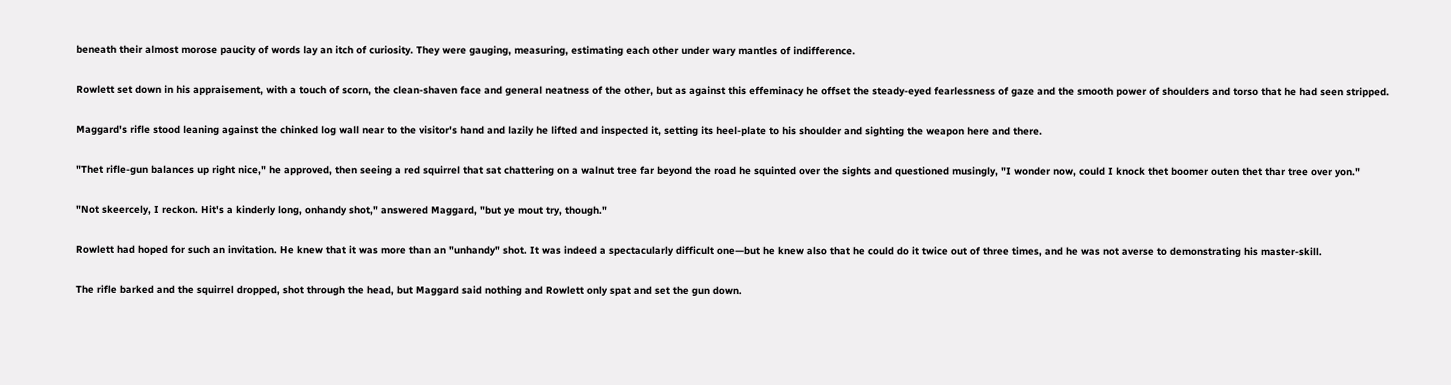beneath their almost morose paucity of words lay an itch of curiosity. They were gauging, measuring, estimating each other under wary mantles of indifference.

Rowlett set down in his appraisement, with a touch of scorn, the clean-shaven face and general neatness of the other, but as against this effeminacy he offset the steady-eyed fearlessness of gaze and the smooth power of shoulders and torso that he had seen stripped.

Maggard's rifle stood leaning against the chinked log wall near to the visitor's hand and lazily he lifted and inspected it, setting its heel-plate to his shoulder and sighting the weapon here and there.

"Thet rifle-gun balances up right nice," he approved, then seeing a red squirrel that sat chattering on a walnut tree far beyond the road he squinted over the sights and questioned musingly, "I wonder now, could I knock thet boomer outen thet thar tree over yon."

"Not skeercely, I reckon. Hit's a kinderly long, onhandy shot," answered Maggard, "but ye mout try, though."

Rowlett had hoped for such an invitation. He knew that it was more than an "unhandy" shot. It was indeed a spectacularly difficult one—but he knew also that he could do it twice out of three times, and he was not averse to demonstrating his master-skill.

The rifle barked and the squirrel dropped, shot through the head, but Maggard said nothing and Rowlett only spat and set the gun down.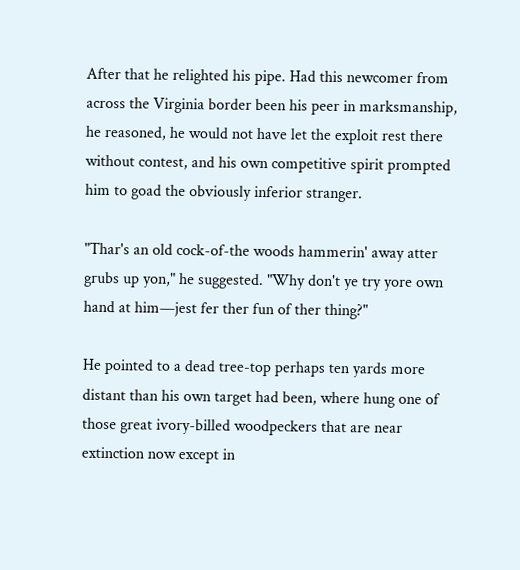After that he relighted his pipe. Had this newcomer from across the Virginia border been his peer in marksmanship, he reasoned, he would not have let the exploit rest there without contest, and his own competitive spirit prompted him to goad the obviously inferior stranger.

"Thar's an old cock-of-the woods hammerin' away atter grubs up yon," he suggested. "Why don't ye try yore own hand at him—jest fer ther fun of ther thing?"

He pointed to a dead tree-top perhaps ten yards more distant than his own target had been, where hung one of those great ivory-billed woodpeckers that are near extinction now except in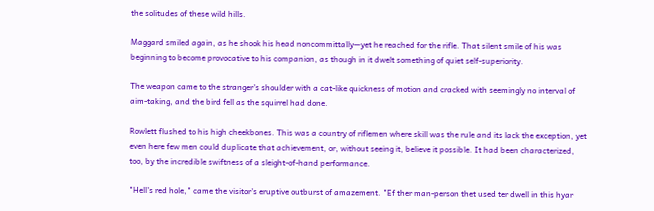the solitudes of these wild hills.

Maggard smiled again, as he shook his head noncommittally—yet he reached for the rifle. That silent smile of his was beginning to become provocative to his companion, as though in it dwelt something of quiet self-superiority.

The weapon came to the stranger's shoulder with a cat-like quickness of motion and cracked with seemingly no interval of aim-taking, and the bird fell as the squirrel had done.

Rowlett flushed to his high cheekbones. This was a country of riflemen where skill was the rule and its lack the exception, yet even here few men could duplicate that achievement, or, without seeing it, believe it possible. It had been characterized, too, by the incredible swiftness of a sleight-of-hand performance.

"Hell's red hole," came the visitor's eruptive outburst of amazement. "Ef ther man-person thet used ter dwell in this hyar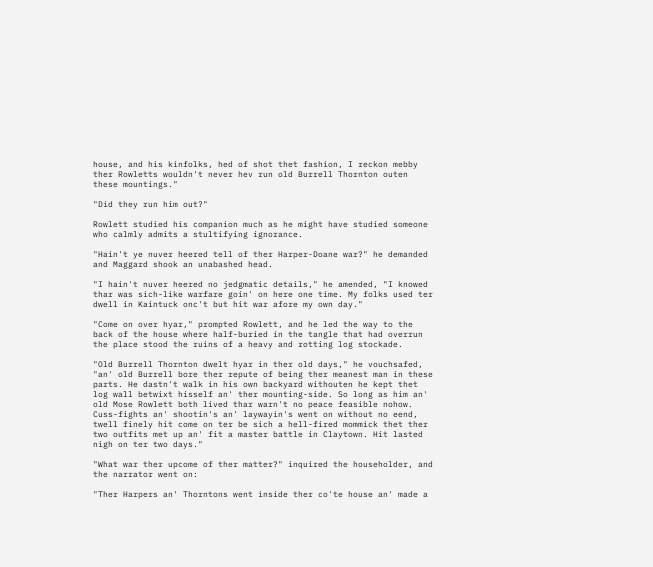house, and his kinfolks, hed of shot thet fashion, I reckon mebby ther Rowletts wouldn't never hev run old Burrell Thornton outen these mountings."

"Did they run him out?"

Rowlett studied his companion much as he might have studied someone who calmly admits a stultifying ignorance.

"Hain't ye nuver heered tell of ther Harper-Doane war?" he demanded and Maggard shook an unabashed head.

"I hain't nuver heered no jedgmatic details," he amended, "I knowed thar was sich-like warfare goin' on here one time. My folks used ter dwell in Kaintuck onc't but hit war afore my own day."

"Come on over hyar," prompted Rowlett, and he led the way to the back of the house where half-buried in the tangle that had overrun the place stood the ruins of a heavy and rotting log stockade.

"Old Burrell Thornton dwelt hyar in ther old days," he vouchsafed, "an' old Burrell bore ther repute of being ther meanest man in these parts. He dastn't walk in his own backyard withouten he kept thet log wall betwixt hisself an' ther mounting-side. So long as him an' old Mose Rowlett both lived thar warn't no peace feasible nohow. Cuss-fights an' shootin's an' laywayin's went on without no eend, twell finely hit come on ter be sich a hell-fired mommick thet ther two outfits met up an' fit a master battle in Claytown. Hit lasted nigh on ter two days."

"What war ther upcome of ther matter?" inquired the householder, and the narrator went on:

"Ther Harpers an' Thorntons went inside ther co'te house an' made a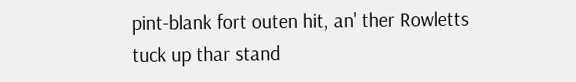pint-blank fort outen hit, an' ther Rowletts tuck up thar stand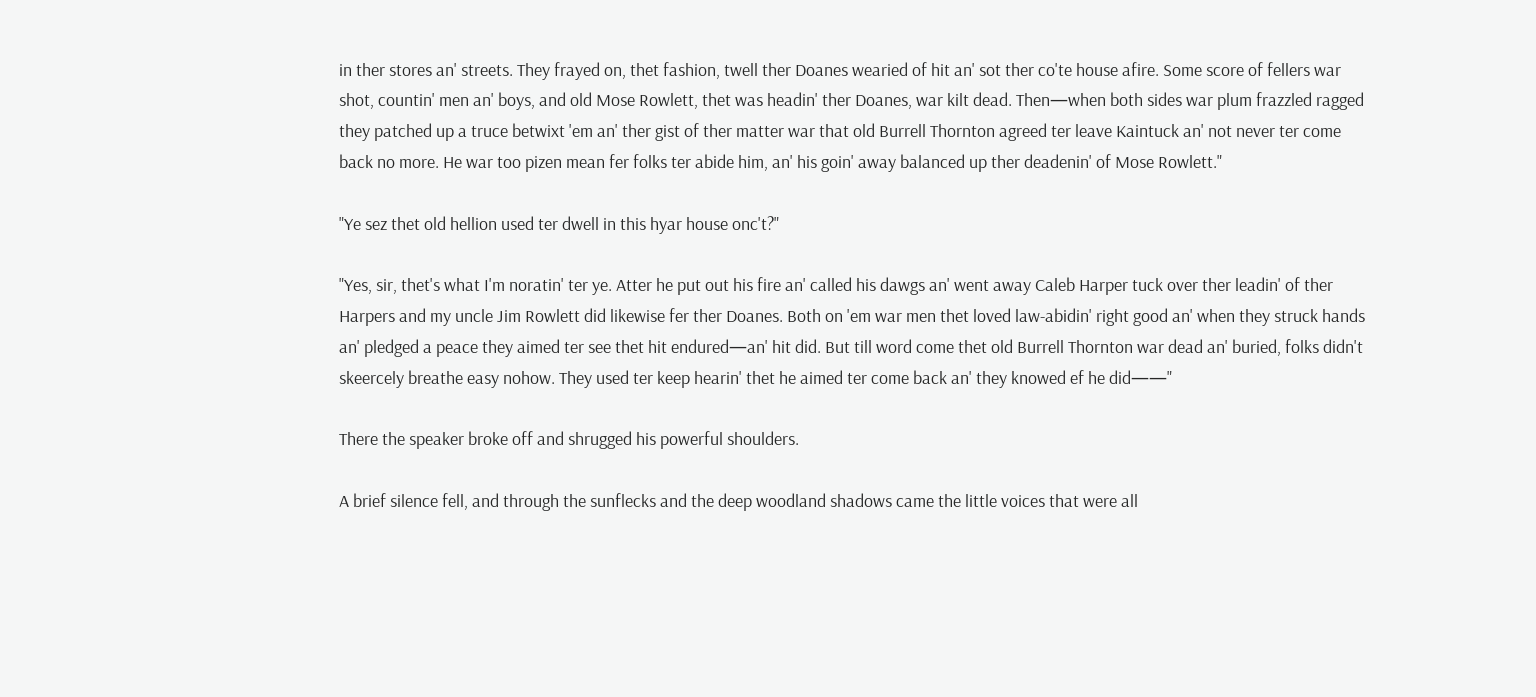in ther stores an' streets. They frayed on, thet fashion, twell ther Doanes wearied of hit an' sot ther co'te house afire. Some score of fellers war shot, countin' men an' boys, and old Mose Rowlett, thet was headin' ther Doanes, war kilt dead. Then—when both sides war plum frazzled ragged they patched up a truce betwixt 'em an' ther gist of ther matter war that old Burrell Thornton agreed ter leave Kaintuck an' not never ter come back no more. He war too pizen mean fer folks ter abide him, an' his goin' away balanced up ther deadenin' of Mose Rowlett."

"Ye sez thet old hellion used ter dwell in this hyar house onc't?"

"Yes, sir, thet's what I'm noratin' ter ye. Atter he put out his fire an' called his dawgs an' went away Caleb Harper tuck over ther leadin' of ther Harpers and my uncle Jim Rowlett did likewise fer ther Doanes. Both on 'em war men thet loved law-abidin' right good an' when they struck hands an' pledged a peace they aimed ter see thet hit endured—an' hit did. But till word come thet old Burrell Thornton war dead an' buried, folks didn't skeercely breathe easy nohow. They used ter keep hearin' thet he aimed ter come back an' they knowed ef he did——"

There the speaker broke off and shrugged his powerful shoulders.

A brief silence fell, and through the sunflecks and the deep woodland shadows came the little voices that were all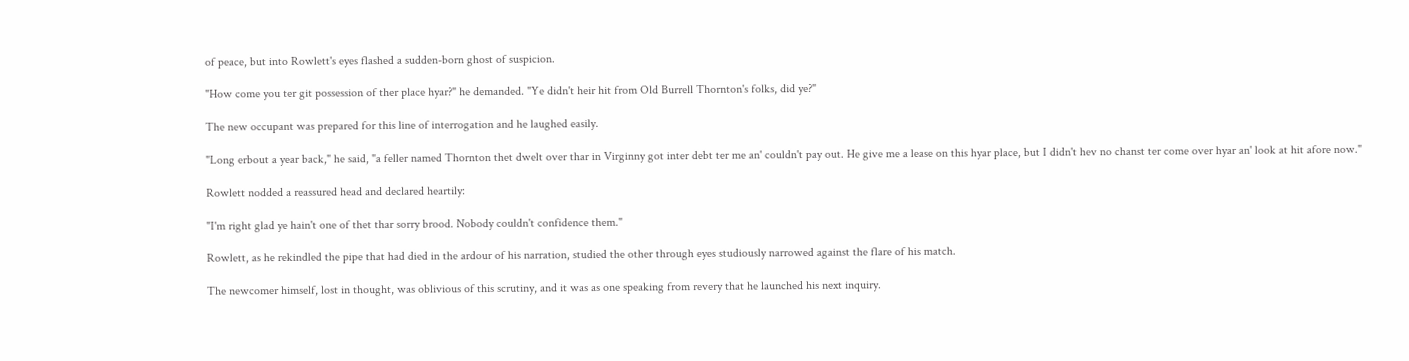of peace, but into Rowlett's eyes flashed a sudden-born ghost of suspicion.

"How come you ter git possession of ther place hyar?" he demanded. "Ye didn't heir hit from Old Burrell Thornton's folks, did ye?"

The new occupant was prepared for this line of interrogation and he laughed easily.

"Long erbout a year back," he said, "a feller named Thornton thet dwelt over thar in Virginny got inter debt ter me an' couldn't pay out. He give me a lease on this hyar place, but I didn't hev no chanst ter come over hyar an' look at hit afore now."

Rowlett nodded a reassured head and declared heartily:

"I'm right glad ye hain't one of thet thar sorry brood. Nobody couldn't confidence them."

Rowlett, as he rekindled the pipe that had died in the ardour of his narration, studied the other through eyes studiously narrowed against the flare of his match.

The newcomer himself, lost in thought, was oblivious of this scrutiny, and it was as one speaking from revery that he launched his next inquiry.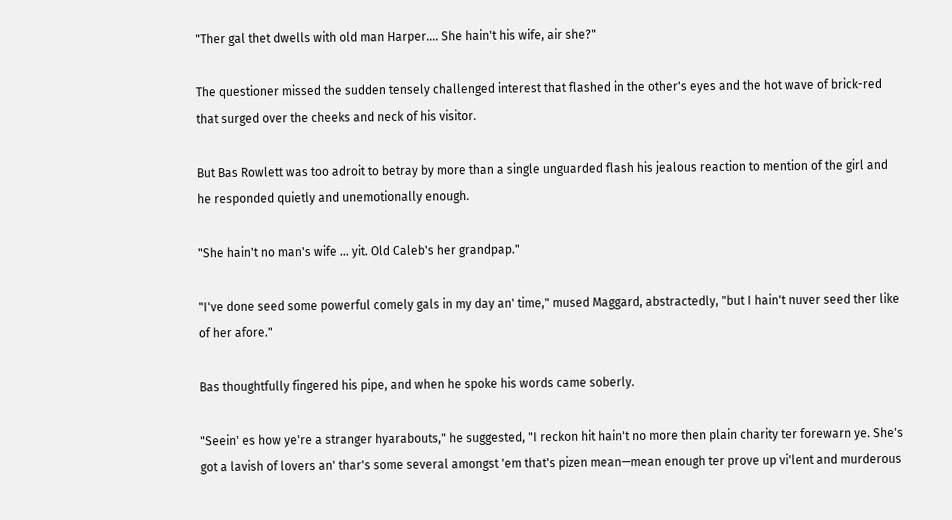"Ther gal thet dwells with old man Harper.... She hain't his wife, air she?"

The questioner missed the sudden tensely challenged interest that flashed in the other's eyes and the hot wave of brick-red that surged over the cheeks and neck of his visitor.

But Bas Rowlett was too adroit to betray by more than a single unguarded flash his jealous reaction to mention of the girl and he responded quietly and unemotionally enough.

"She hain't no man's wife ... yit. Old Caleb's her grandpap."

"I've done seed some powerful comely gals in my day an' time," mused Maggard, abstractedly, "but I hain't nuver seed ther like of her afore."

Bas thoughtfully fingered his pipe, and when he spoke his words came soberly.

"Seein' es how ye're a stranger hyarabouts," he suggested, "I reckon hit hain't no more then plain charity ter forewarn ye. She's got a lavish of lovers an' thar's some several amongst 'em that's pizen mean—mean enough ter prove up vi'lent and murderous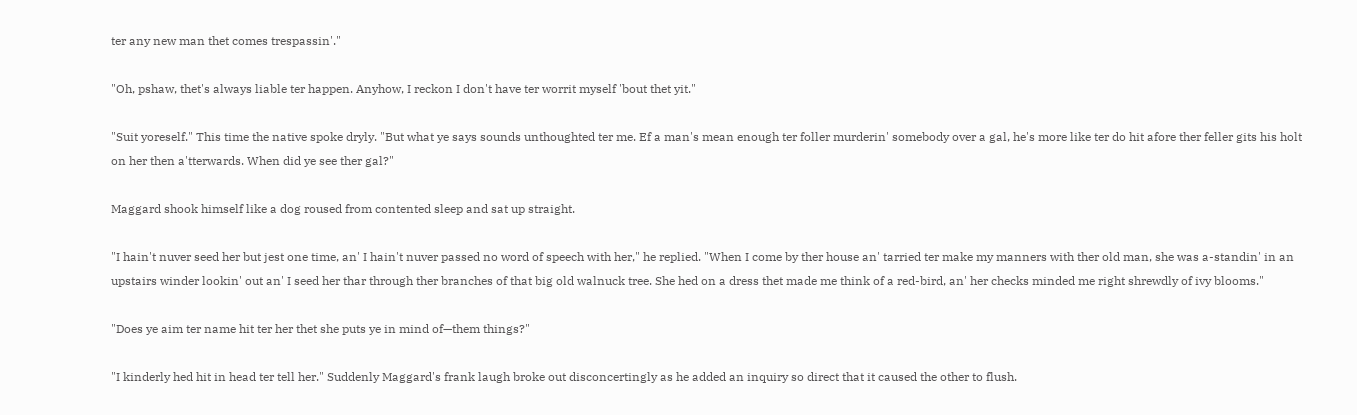ter any new man thet comes trespassin'."

"Oh, pshaw, thet's always liable ter happen. Anyhow, I reckon I don't have ter worrit myself 'bout thet yit."

"Suit yoreself." This time the native spoke dryly. "But what ye says sounds unthoughted ter me. Ef a man's mean enough ter foller murderin' somebody over a gal, he's more like ter do hit afore ther feller gits his holt on her then a'tterwards. When did ye see ther gal?"

Maggard shook himself like a dog roused from contented sleep and sat up straight.

"I hain't nuver seed her but jest one time, an' I hain't nuver passed no word of speech with her," he replied. "When I come by ther house an' tarried ter make my manners with ther old man, she was a-standin' in an upstairs winder lookin' out an' I seed her thar through ther branches of that big old walnuck tree. She hed on a dress thet made me think of a red-bird, an' her checks minded me right shrewdly of ivy blooms."

"Does ye aim ter name hit ter her thet she puts ye in mind of—them things?"

"I kinderly hed hit in head ter tell her." Suddenly Maggard's frank laugh broke out disconcertingly as he added an inquiry so direct that it caused the other to flush.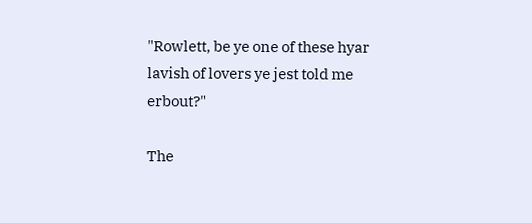"Rowlett, be ye one of these hyar lavish of lovers ye jest told me erbout?"

The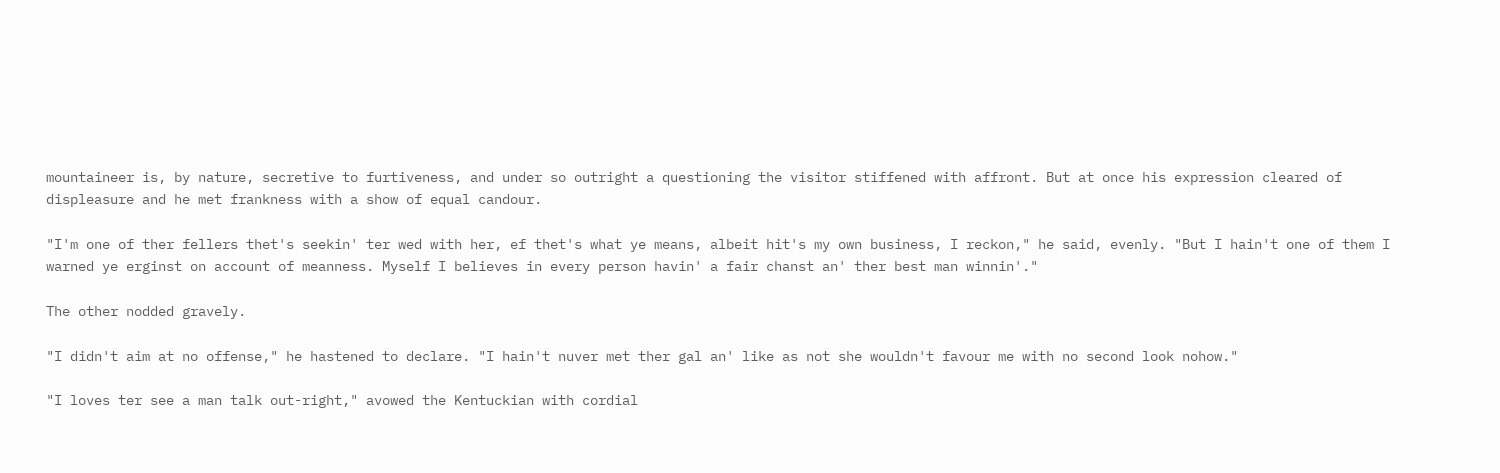mountaineer is, by nature, secretive to furtiveness, and under so outright a questioning the visitor stiffened with affront. But at once his expression cleared of displeasure and he met frankness with a show of equal candour.

"I'm one of ther fellers thet's seekin' ter wed with her, ef thet's what ye means, albeit hit's my own business, I reckon," he said, evenly. "But I hain't one of them I warned ye erginst on account of meanness. Myself I believes in every person havin' a fair chanst an' ther best man winnin'."

The other nodded gravely.

"I didn't aim at no offense," he hastened to declare. "I hain't nuver met ther gal an' like as not she wouldn't favour me with no second look nohow."

"I loves ter see a man talk out-right," avowed the Kentuckian with cordial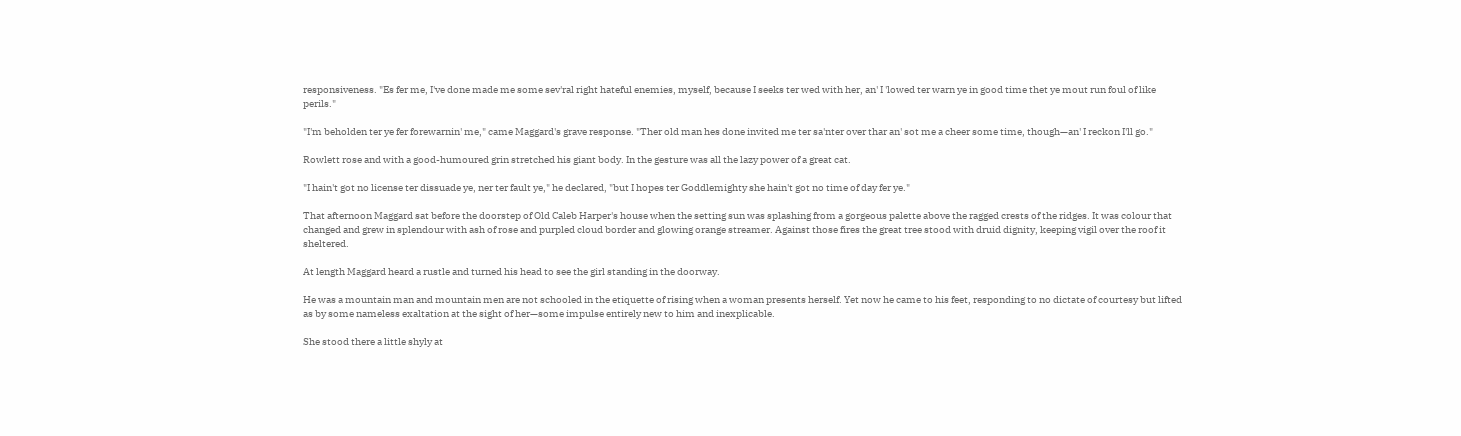responsiveness. "Es fer me, I've done made me some sev'ral right hateful enemies, myself, because I seeks ter wed with her, an' I 'lowed ter warn ye in good time thet ye mout run foul of like perils."

"I'm beholden ter ye fer forewarnin' me," came Maggard's grave response. "Ther old man hes done invited me ter sa'nter over thar an' sot me a cheer some time, though—an' I reckon I'll go."

Rowlett rose and with a good-humoured grin stretched his giant body. In the gesture was all the lazy power of a great cat.

"I hain't got no license ter dissuade ye, ner ter fault ye," he declared, "but I hopes ter Goddlemighty she hain't got no time of day fer ye."

That afternoon Maggard sat before the doorstep of Old Caleb Harper's house when the setting sun was splashing from a gorgeous palette above the ragged crests of the ridges. It was colour that changed and grew in splendour with ash of rose and purpled cloud border and glowing orange streamer. Against those fires the great tree stood with druid dignity, keeping vigil over the roof it sheltered.

At length Maggard heard a rustle and turned his head to see the girl standing in the doorway.

He was a mountain man and mountain men are not schooled in the etiquette of rising when a woman presents herself. Yet now he came to his feet, responding to no dictate of courtesy but lifted as by some nameless exaltation at the sight of her—some impulse entirely new to him and inexplicable.

She stood there a little shyly at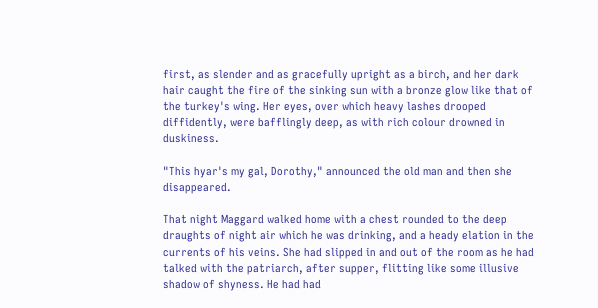first, as slender and as gracefully upright as a birch, and her dark hair caught the fire of the sinking sun with a bronze glow like that of the turkey's wing. Her eyes, over which heavy lashes drooped diffidently, were bafflingly deep, as with rich colour drowned in duskiness.

"This hyar's my gal, Dorothy," announced the old man and then she disappeared.

That night Maggard walked home with a chest rounded to the deep draughts of night air which he was drinking, and a heady elation in the currents of his veins. She had slipped in and out of the room as he had talked with the patriarch, after supper, flitting like some illusive shadow of shyness. He had had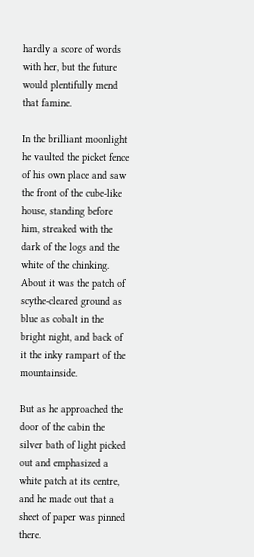hardly a score of words with her, but the future would plentifully mend that famine.

In the brilliant moonlight he vaulted the picket fence of his own place and saw the front of the cube-like house, standing before him, streaked with the dark of the logs and the white of the chinking. About it was the patch of scythe-cleared ground as blue as cobalt in the bright night, and back of it the inky rampart of the mountainside.

But as he approached the door of the cabin the silver bath of light picked out and emphasized a white patch at its centre, and he made out that a sheet of paper was pinned there.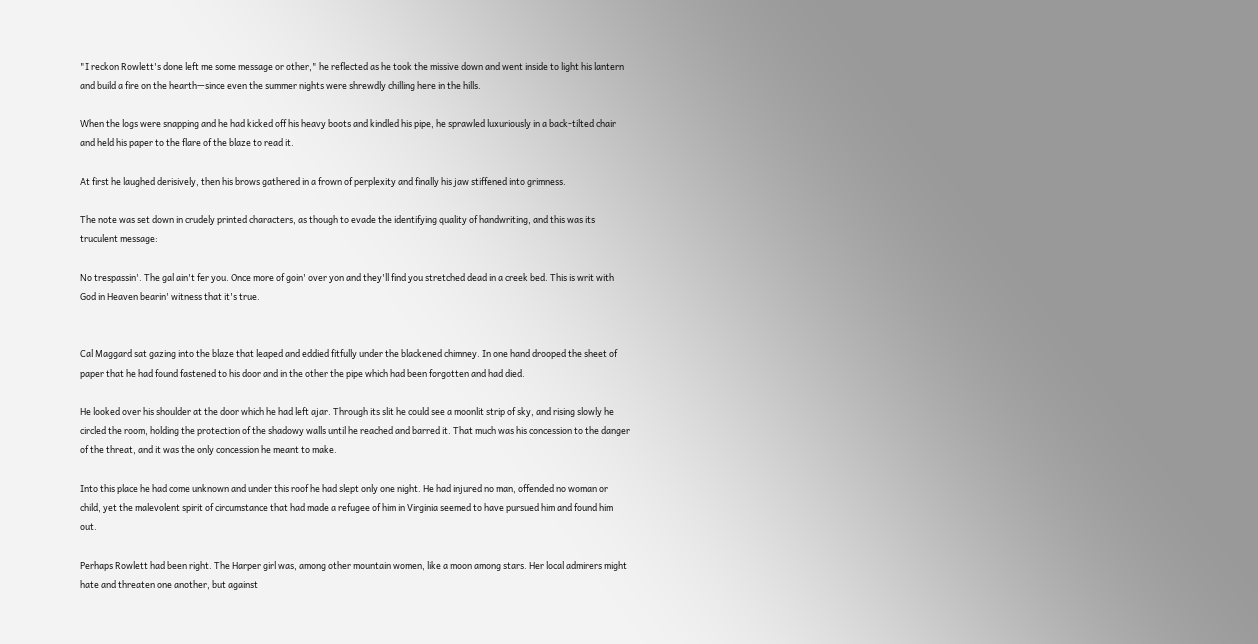"I reckon Rowlett's done left me some message or other," he reflected as he took the missive down and went inside to light his lantern and build a fire on the hearth—since even the summer nights were shrewdly chilling here in the hills.

When the logs were snapping and he had kicked off his heavy boots and kindled his pipe, he sprawled luxuriously in a back-tilted chair and held his paper to the flare of the blaze to read it.

At first he laughed derisively, then his brows gathered in a frown of perplexity and finally his jaw stiffened into grimness.

The note was set down in crudely printed characters, as though to evade the identifying quality of handwriting, and this was its truculent message:

No trespassin'. The gal ain't fer you. Once more of goin' over yon and they'll find you stretched dead in a creek bed. This is writ with God in Heaven bearin' witness that it's true.


Cal Maggard sat gazing into the blaze that leaped and eddied fitfully under the blackened chimney. In one hand drooped the sheet of paper that he had found fastened to his door and in the other the pipe which had been forgotten and had died.

He looked over his shoulder at the door which he had left ajar. Through its slit he could see a moonlit strip of sky, and rising slowly he circled the room, holding the protection of the shadowy walls until he reached and barred it. That much was his concession to the danger of the threat, and it was the only concession he meant to make.

Into this place he had come unknown and under this roof he had slept only one night. He had injured no man, offended no woman or child, yet the malevolent spirit of circumstance that had made a refugee of him in Virginia seemed to have pursued him and found him out.

Perhaps Rowlett had been right. The Harper girl was, among other mountain women, like a moon among stars. Her local admirers might hate and threaten one another, but against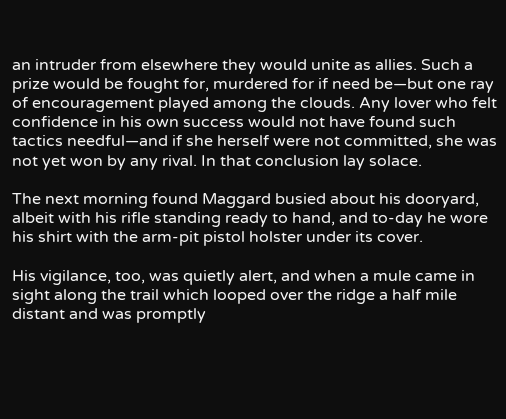an intruder from elsewhere they would unite as allies. Such a prize would be fought for, murdered for if need be—but one ray of encouragement played among the clouds. Any lover who felt confidence in his own success would not have found such tactics needful—and if she herself were not committed, she was not yet won by any rival. In that conclusion lay solace.

The next morning found Maggard busied about his dooryard, albeit with his rifle standing ready to hand, and to-day he wore his shirt with the arm-pit pistol holster under its cover.

His vigilance, too, was quietly alert, and when a mule came in sight along the trail which looped over the ridge a half mile distant and was promptly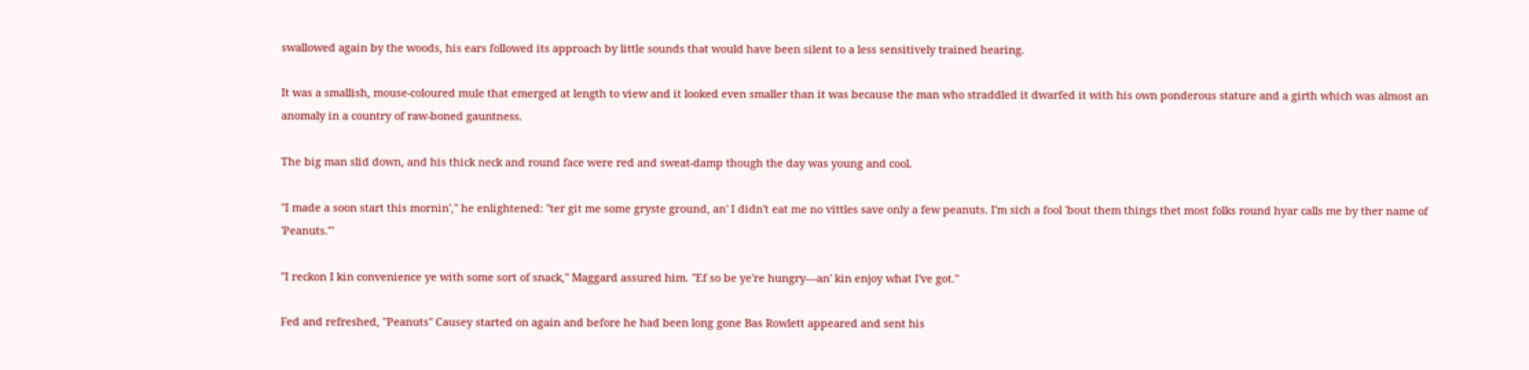swallowed again by the woods, his ears followed its approach by little sounds that would have been silent to a less sensitively trained hearing.

It was a smallish, mouse-coloured mule that emerged at length to view and it looked even smaller than it was because the man who straddled it dwarfed it with his own ponderous stature and a girth which was almost an anomaly in a country of raw-boned gauntness.

The big man slid down, and his thick neck and round face were red and sweat-damp though the day was young and cool.

"I made a soon start this mornin'," he enlightened: "ter git me some gryste ground, an' I didn't eat me no vittles save only a few peanuts. I'm sich a fool 'bout them things thet most folks round hyar calls me by ther name of 'Peanuts.'"

"I reckon I kin convenience ye with some sort of snack," Maggard assured him. "Ef so be ye're hungry—an' kin enjoy what I've got."

Fed and refreshed, "Peanuts" Causey started on again and before he had been long gone Bas Rowlett appeared and sent his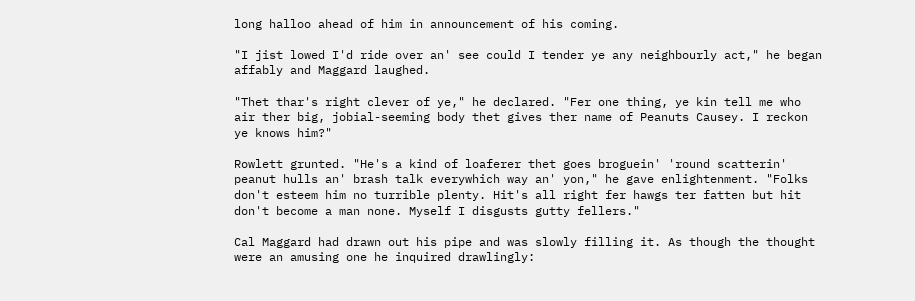long halloo ahead of him in announcement of his coming.

"I jist lowed I'd ride over an' see could I tender ye any neighbourly act," he began affably and Maggard laughed.

"Thet thar's right clever of ye," he declared. "Fer one thing, ye kin tell me who air ther big, jobial-seeming body thet gives ther name of Peanuts Causey. I reckon ye knows him?"

Rowlett grunted. "He's a kind of loaferer thet goes broguein' 'round scatterin' peanut hulls an' brash talk everywhich way an' yon," he gave enlightenment. "Folks don't esteem him no turrible plenty. Hit's all right fer hawgs ter fatten but hit don't become a man none. Myself I disgusts gutty fellers."

Cal Maggard had drawn out his pipe and was slowly filling it. As though the thought were an amusing one he inquired drawlingly: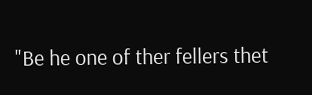"Be he one of ther fellers thet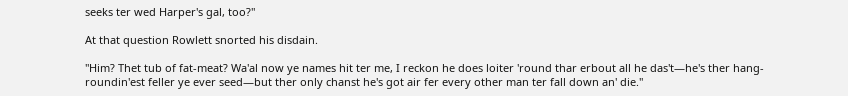seeks ter wed Harper's gal, too?"

At that question Rowlett snorted his disdain.

"Him? Thet tub of fat-meat? Wa'al now ye names hit ter me, I reckon he does loiter 'round thar erbout all he das't—he's ther hang-roundin'est feller ye ever seed—but ther only chanst he's got air fer every other man ter fall down an' die."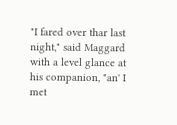"I fared over thar last night," said Maggard with a level glance at his companion, "an' I met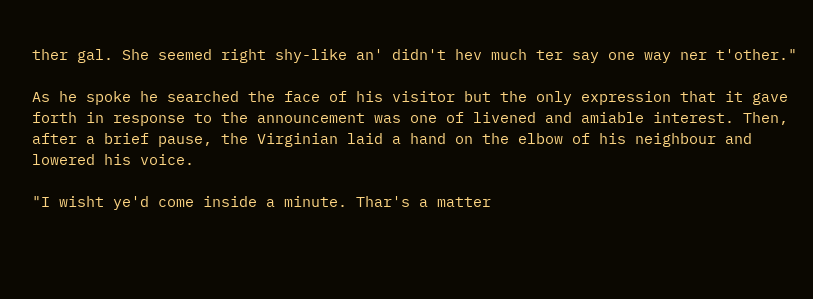ther gal. She seemed right shy-like an' didn't hev much ter say one way ner t'other."

As he spoke he searched the face of his visitor but the only expression that it gave forth in response to the announcement was one of livened and amiable interest. Then, after a brief pause, the Virginian laid a hand on the elbow of his neighbour and lowered his voice.

"I wisht ye'd come inside a minute. Thar's a matter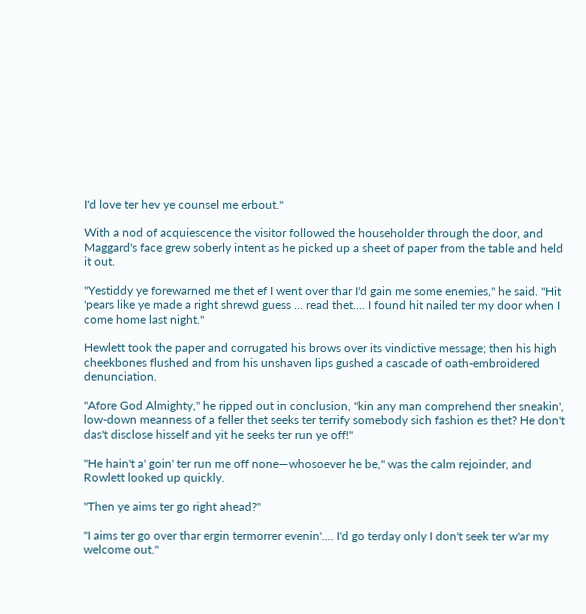I'd love ter hev ye counsel me erbout."

With a nod of acquiescence the visitor followed the householder through the door, and Maggard's face grew soberly intent as he picked up a sheet of paper from the table and held it out.

"Yestiddy ye forewarned me thet ef I went over thar I'd gain me some enemies," he said. "Hit 'pears like ye made a right shrewd guess ... read thet.... I found hit nailed ter my door when I come home last night."

Hewlett took the paper and corrugated his brows over its vindictive message; then his high cheekbones flushed and from his unshaven lips gushed a cascade of oath-embroidered denunciation.

"Afore God Almighty," he ripped out in conclusion, "kin any man comprehend ther sneakin', low-down meanness of a feller thet seeks ter terrify somebody sich fashion es thet? He don't das't disclose hisself and yit he seeks ter run ye off!"

"He hain't a' goin' ter run me off none—whosoever he be," was the calm rejoinder, and Rowlett looked up quickly.

"Then ye aims ter go right ahead?"

"I aims ter go over thar ergin termorrer evenin'.... I'd go terday only I don't seek ter w'ar my welcome out."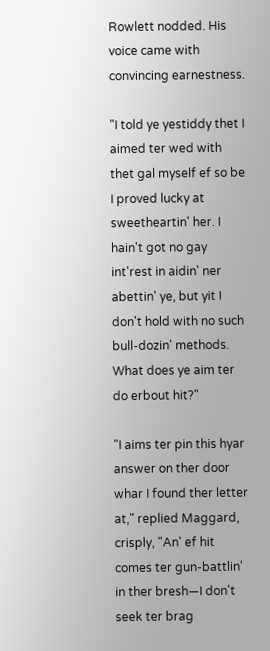Rowlett nodded. His voice came with convincing earnestness.

"I told ye yestiddy thet I aimed ter wed with thet gal myself ef so be I proved lucky at sweetheartin' her. I hain't got no gay int'rest in aidin' ner abettin' ye, but yit I don't hold with no such bull-dozin' methods. What does ye aim ter do erbout hit?"

"I aims ter pin this hyar answer on ther door whar I found ther letter at," replied Maggard, crisply, "An' ef hit comes ter gun-battlin' in ther bresh—I don't seek ter brag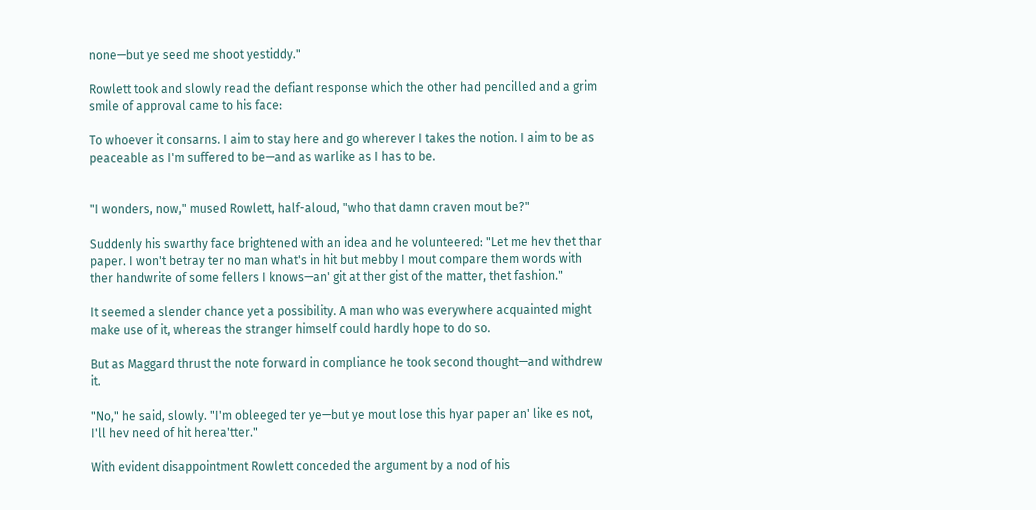none—but ye seed me shoot yestiddy."

Rowlett took and slowly read the defiant response which the other had pencilled and a grim smile of approval came to his face:

To whoever it consarns. I aim to stay here and go wherever I takes the notion. I aim to be as peaceable as I'm suffered to be—and as warlike as I has to be.


"I wonders, now," mused Rowlett, half-aloud, "who that damn craven mout be?"

Suddenly his swarthy face brightened with an idea and he volunteered: "Let me hev thet thar paper. I won't betray ter no man what's in hit but mebby I mout compare them words with ther handwrite of some fellers I knows—an' git at ther gist of the matter, thet fashion."

It seemed a slender chance yet a possibility. A man who was everywhere acquainted might make use of it, whereas the stranger himself could hardly hope to do so.

But as Maggard thrust the note forward in compliance he took second thought—and withdrew it.

"No," he said, slowly. "I'm obleeged ter ye—but ye mout lose this hyar paper an' like es not, I'll hev need of hit herea'tter."

With evident disappointment Rowlett conceded the argument by a nod of his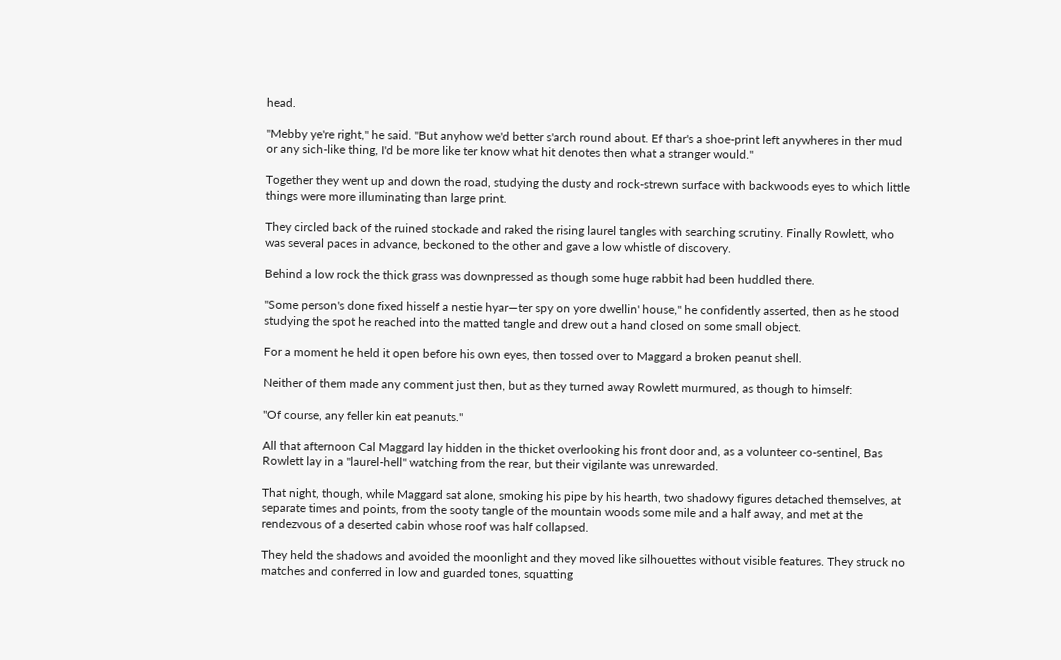head.

"Mebby ye're right," he said. "But anyhow we'd better s'arch round about. Ef thar's a shoe-print left anywheres in ther mud or any sich-like thing, I'd be more like ter know what hit denotes then what a stranger would."

Together they went up and down the road, studying the dusty and rock-strewn surface with backwoods eyes to which little things were more illuminating than large print.

They circled back of the ruined stockade and raked the rising laurel tangles with searching scrutiny. Finally Rowlett, who was several paces in advance, beckoned to the other and gave a low whistle of discovery.

Behind a low rock the thick grass was downpressed as though some huge rabbit had been huddled there.

"Some person's done fixed hisself a nestie hyar—ter spy on yore dwellin' house," he confidently asserted, then as he stood studying the spot he reached into the matted tangle and drew out a hand closed on some small object.

For a moment he held it open before his own eyes, then tossed over to Maggard a broken peanut shell.

Neither of them made any comment just then, but as they turned away Rowlett murmured, as though to himself:

"Of course, any feller kin eat peanuts."

All that afternoon Cal Maggard lay hidden in the thicket overlooking his front door and, as a volunteer co-sentinel, Bas Rowlett lay in a "laurel-hell" watching from the rear, but their vigilante was unrewarded.

That night, though, while Maggard sat alone, smoking his pipe by his hearth, two shadowy figures detached themselves, at separate times and points, from the sooty tangle of the mountain woods some mile and a half away, and met at the rendezvous of a deserted cabin whose roof was half collapsed.

They held the shadows and avoided the moonlight and they moved like silhouettes without visible features. They struck no matches and conferred in low and guarded tones, squatting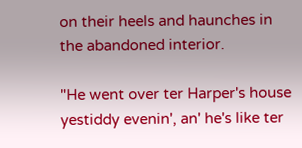on their heels and haunches in the abandoned interior.

"He went over ter Harper's house yestiddy evenin', an' he's like ter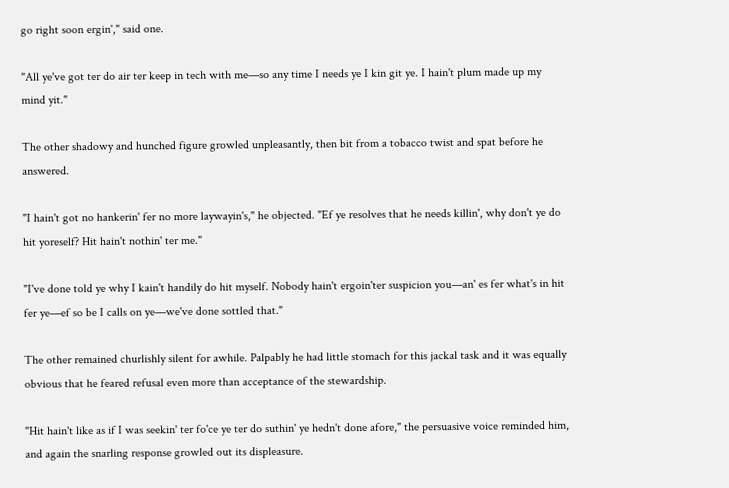go right soon ergin'," said one.

"All ye've got ter do air ter keep in tech with me—so any time I needs ye I kin git ye. I hain't plum made up my mind yit."

The other shadowy and hunched figure growled unpleasantly, then bit from a tobacco twist and spat before he answered.

"I hain't got no hankerin' fer no more laywayin's," he objected. "Ef ye resolves that he needs killin', why don't ye do hit yoreself? Hit hain't nothin' ter me."

"I've done told ye why I kain't handily do hit myself. Nobody hain't ergoin'ter suspicion you—an' es fer what's in hit fer ye—ef so be I calls on ye—we've done sottled that."

The other remained churlishly silent for awhile. Palpably he had little stomach for this jackal task and it was equally obvious that he feared refusal even more than acceptance of the stewardship.

"Hit hain't like as if I was seekin' ter fo'ce ye ter do suthin' ye hedn't done afore," the persuasive voice reminded him, and again the snarling response growled out its displeasure.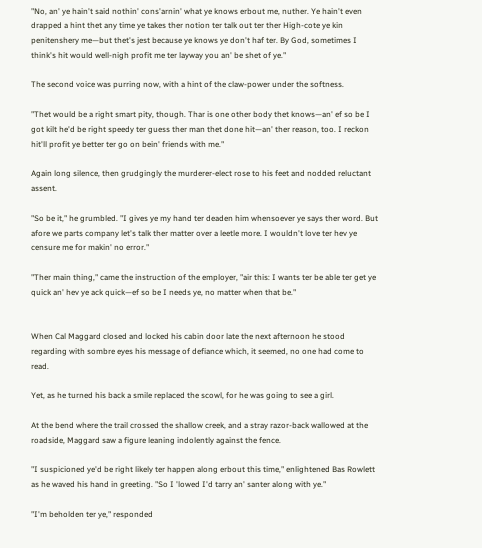"No, an' ye hain't said nothin' cons'arnin' what ye knows erbout me, nuther. Ye hain't even drapped a hint thet any time ye takes ther notion ter talk out ter ther High-cote ye kin penitenshery me—but thet's jest because ye knows ye don't haf ter. By God, sometimes I think's hit would well-nigh profit me ter layway you an' be shet of ye."

The second voice was purring now, with a hint of the claw-power under the softness.

"Thet would be a right smart pity, though. Thar is one other body thet knows—an' ef so be I got kilt he'd be right speedy ter guess ther man thet done hit—an' ther reason, too. I reckon hit'll profit ye better ter go on bein' friends with me."

Again long silence, then grudgingly the murderer-elect rose to his feet and nodded reluctant assent.

"So be it," he grumbled. "I gives ye my hand ter deaden him whensoever ye says ther word. But afore we parts company let's talk ther matter over a leetle more. I wouldn't love ter hev ye censure me for makin' no error."

"Ther main thing," came the instruction of the employer, "air this: I wants ter be able ter get ye quick an' hev ye ack quick—ef so be I needs ye, no matter when that be."


When Cal Maggard closed and locked his cabin door late the next afternoon he stood regarding with sombre eyes his message of defiance which, it seemed, no one had come to read.

Yet, as he turned his back a smile replaced the scowl, for he was going to see a girl.

At the bend where the trail crossed the shallow creek, and a stray razor-back wallowed at the roadside, Maggard saw a figure leaning indolently against the fence.

"I suspicioned ye'd be right likely ter happen along erbout this time," enlightened Bas Rowlett as he waved his hand in greeting. "So I 'lowed I'd tarry an' santer along with ye."

"I'm beholden ter ye," responded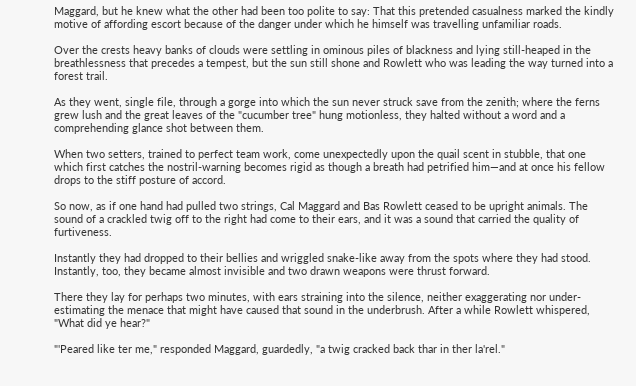Maggard, but he knew what the other had been too polite to say: That this pretended casualness marked the kindly motive of affording escort because of the danger under which he himself was travelling unfamiliar roads.

Over the crests heavy banks of clouds were settling in ominous piles of blackness and lying still-heaped in the breathlessness that precedes a tempest, but the sun still shone and Rowlett who was leading the way turned into a forest trail.

As they went, single file, through a gorge into which the sun never struck save from the zenith; where the ferns grew lush and the great leaves of the "cucumber tree" hung motionless, they halted without a word and a comprehending glance shot between them.

When two setters, trained to perfect team work, come unexpectedly upon the quail scent in stubble, that one which first catches the nostril-warning becomes rigid as though a breath had petrified him—and at once his fellow drops to the stiff posture of accord.

So now, as if one hand had pulled two strings, Cal Maggard and Bas Rowlett ceased to be upright animals. The sound of a crackled twig off to the right had come to their ears, and it was a sound that carried the quality of furtiveness.

Instantly they had dropped to their bellies and wriggled snake-like away from the spots where they had stood. Instantly, too, they became almost invisible and two drawn weapons were thrust forward.

There they lay for perhaps two minutes, with ears straining into the silence, neither exaggerating nor under-estimating the menace that might have caused that sound in the underbrush. After a while Rowlett whispered, "What did ye hear?"

"'Peared like ter me," responded Maggard, guardedly, "a twig cracked back thar in ther la'rel."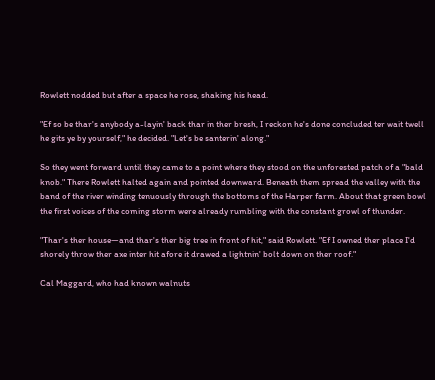Rowlett nodded but after a space he rose, shaking his head.

"Ef so be thar's anybody a-layin' back thar in ther bresh, I reckon he's done concluded ter wait twell he gits ye by yourself," he decided. "Let's be santerin' along."

So they went forward until they came to a point where they stood on the unforested patch of a "bald knob." There Rowlett halted again and pointed downward. Beneath them spread the valley with the band of the river winding tenuously through the bottoms of the Harper farm. About that green bowl the first voices of the coming storm were already rumbling with the constant growl of thunder.

"Thar's ther house—and thar's ther big tree in front of hit," said Rowlett. "Ef I owned ther place I'd shorely throw ther axe inter hit afore it drawed a lightnin' bolt down on ther roof."

Cal Maggard, who had known walnuts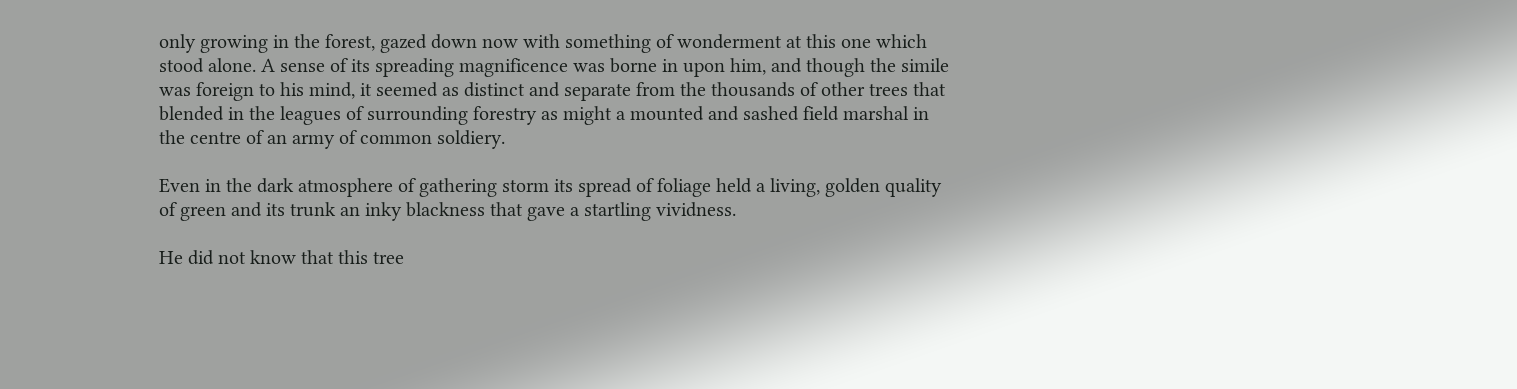only growing in the forest, gazed down now with something of wonderment at this one which stood alone. A sense of its spreading magnificence was borne in upon him, and though the simile was foreign to his mind, it seemed as distinct and separate from the thousands of other trees that blended in the leagues of surrounding forestry as might a mounted and sashed field marshal in the centre of an army of common soldiery.

Even in the dark atmosphere of gathering storm its spread of foliage held a living, golden quality of green and its trunk an inky blackness that gave a startling vividness.

He did not know that this tree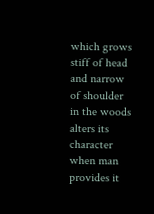which grows stiff of head and narrow of shoulder in the woods alters its character when man provides it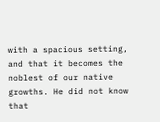with a spacious setting, and that it becomes the noblest of our native growths. He did not know that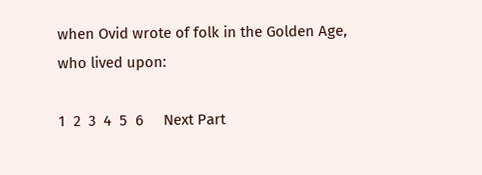when Ovid wrote of folk in the Golden Age, who lived upon:

1  2  3  4  5  6     Next Part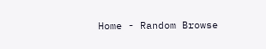Home - Random Browse